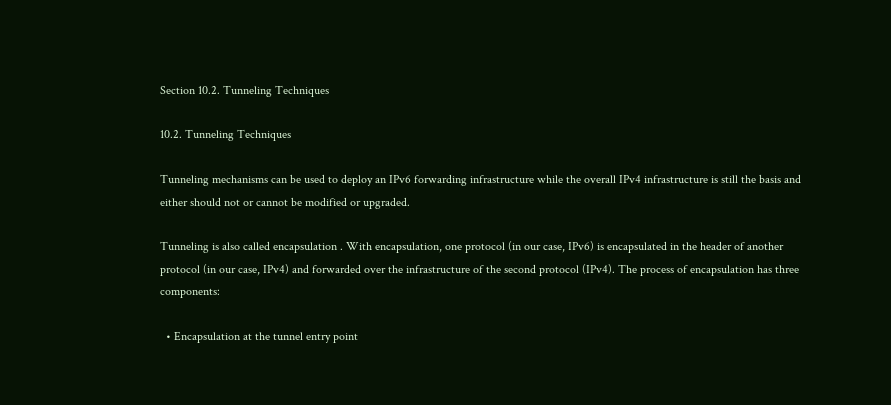Section 10.2. Tunneling Techniques

10.2. Tunneling Techniques

Tunneling mechanisms can be used to deploy an IPv6 forwarding infrastructure while the overall IPv4 infrastructure is still the basis and either should not or cannot be modified or upgraded.

Tunneling is also called encapsulation . With encapsulation, one protocol (in our case, IPv6) is encapsulated in the header of another protocol (in our case, IPv4) and forwarded over the infrastructure of the second protocol (IPv4). The process of encapsulation has three components:

  • Encapsulation at the tunnel entry point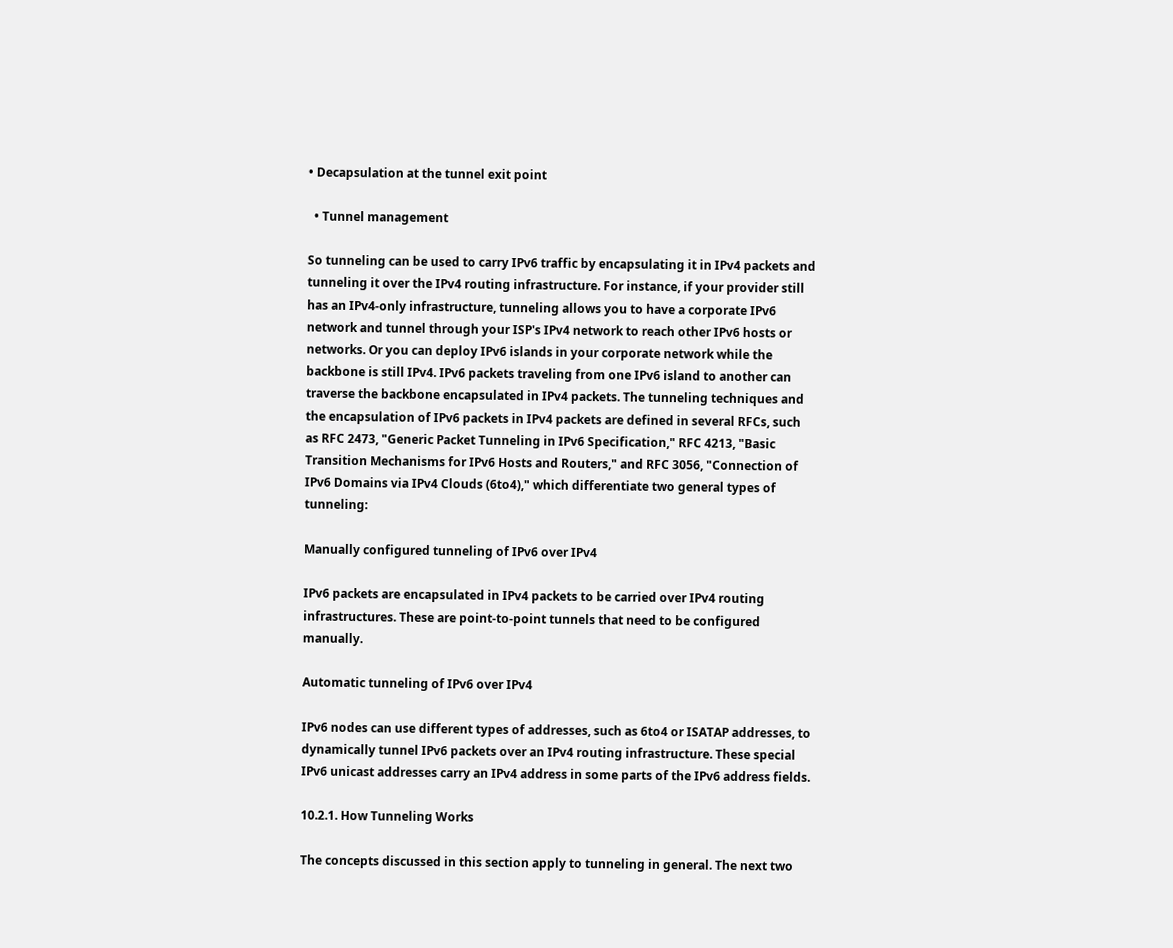• Decapsulation at the tunnel exit point

  • Tunnel management

So tunneling can be used to carry IPv6 traffic by encapsulating it in IPv4 packets and tunneling it over the IPv4 routing infrastructure. For instance, if your provider still has an IPv4-only infrastructure, tunneling allows you to have a corporate IPv6 network and tunnel through your ISP's IPv4 network to reach other IPv6 hosts or networks. Or you can deploy IPv6 islands in your corporate network while the backbone is still IPv4. IPv6 packets traveling from one IPv6 island to another can traverse the backbone encapsulated in IPv4 packets. The tunneling techniques and the encapsulation of IPv6 packets in IPv4 packets are defined in several RFCs, such as RFC 2473, "Generic Packet Tunneling in IPv6 Specification," RFC 4213, "Basic Transition Mechanisms for IPv6 Hosts and Routers," and RFC 3056, "Connection of IPv6 Domains via IPv4 Clouds (6to4)," which differentiate two general types of tunneling:

Manually configured tunneling of IPv6 over IPv4

IPv6 packets are encapsulated in IPv4 packets to be carried over IPv4 routing infrastructures. These are point-to-point tunnels that need to be configured manually.

Automatic tunneling of IPv6 over IPv4

IPv6 nodes can use different types of addresses, such as 6to4 or ISATAP addresses, to dynamically tunnel IPv6 packets over an IPv4 routing infrastructure. These special IPv6 unicast addresses carry an IPv4 address in some parts of the IPv6 address fields.

10.2.1. How Tunneling Works

The concepts discussed in this section apply to tunneling in general. The next two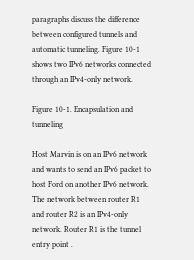paragraphs discuss the difference between configured tunnels and automatic tunneling. Figure 10-1 shows two IPv6 networks connected through an IPv4-only network.

Figure 10-1. Encapsulation and tunneling

Host Marvin is on an IPv6 network and wants to send an IPv6 packet to host Ford on another IPv6 network. The network between router R1 and router R2 is an IPv4-only network. Router R1 is the tunnel entry point .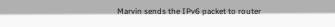Marvin sends the IPv6 packet to router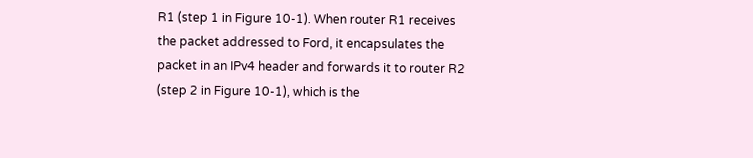R1 (step 1 in Figure 10-1). When router R1 receives the packet addressed to Ford, it encapsulates the packet in an IPv4 header and forwards it to router R2 (step 2 in Figure 10-1), which is the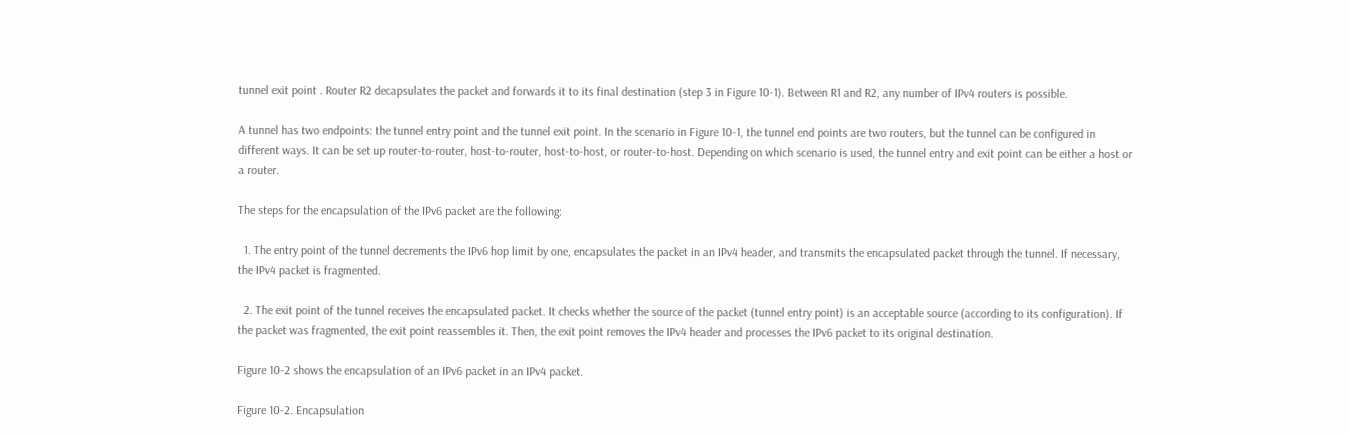tunnel exit point . Router R2 decapsulates the packet and forwards it to its final destination (step 3 in Figure 10-1). Between R1 and R2, any number of IPv4 routers is possible.

A tunnel has two endpoints: the tunnel entry point and the tunnel exit point. In the scenario in Figure 10-1, the tunnel end points are two routers, but the tunnel can be configured in different ways. It can be set up router-to-router, host-to-router, host-to-host, or router-to-host. Depending on which scenario is used, the tunnel entry and exit point can be either a host or a router.

The steps for the encapsulation of the IPv6 packet are the following:

  1. The entry point of the tunnel decrements the IPv6 hop limit by one, encapsulates the packet in an IPv4 header, and transmits the encapsulated packet through the tunnel. If necessary, the IPv4 packet is fragmented.

  2. The exit point of the tunnel receives the encapsulated packet. It checks whether the source of the packet (tunnel entry point) is an acceptable source (according to its configuration). If the packet was fragmented, the exit point reassembles it. Then, the exit point removes the IPv4 header and processes the IPv6 packet to its original destination.

Figure 10-2 shows the encapsulation of an IPv6 packet in an IPv4 packet.

Figure 10-2. Encapsulation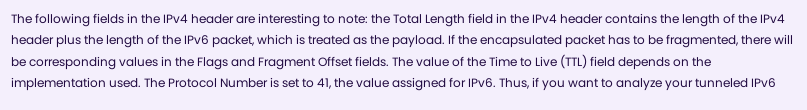The following fields in the IPv4 header are interesting to note: the Total Length field in the IPv4 header contains the length of the IPv4 header plus the length of the IPv6 packet, which is treated as the payload. If the encapsulated packet has to be fragmented, there will be corresponding values in the Flags and Fragment Offset fields. The value of the Time to Live (TTL) field depends on the implementation used. The Protocol Number is set to 41, the value assigned for IPv6. Thus, if you want to analyze your tunneled IPv6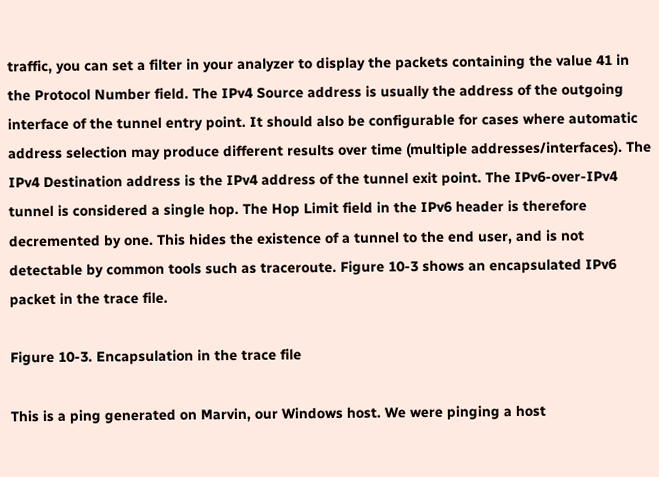traffic, you can set a filter in your analyzer to display the packets containing the value 41 in the Protocol Number field. The IPv4 Source address is usually the address of the outgoing interface of the tunnel entry point. It should also be configurable for cases where automatic address selection may produce different results over time (multiple addresses/interfaces). The IPv4 Destination address is the IPv4 address of the tunnel exit point. The IPv6-over-IPv4 tunnel is considered a single hop. The Hop Limit field in the IPv6 header is therefore decremented by one. This hides the existence of a tunnel to the end user, and is not detectable by common tools such as traceroute. Figure 10-3 shows an encapsulated IPv6 packet in the trace file.

Figure 10-3. Encapsulation in the trace file

This is a ping generated on Marvin, our Windows host. We were pinging a host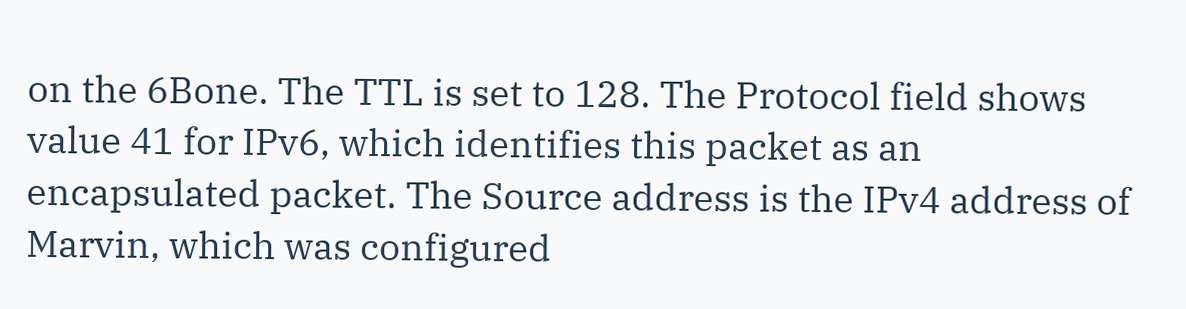on the 6Bone. The TTL is set to 128. The Protocol field shows value 41 for IPv6, which identifies this packet as an encapsulated packet. The Source address is the IPv4 address of Marvin, which was configured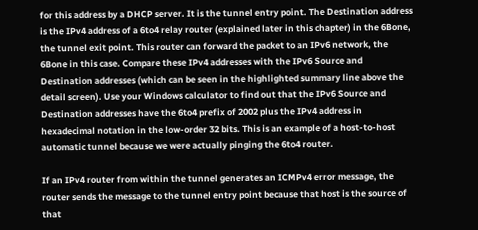for this address by a DHCP server. It is the tunnel entry point. The Destination address is the IPv4 address of a 6to4 relay router (explained later in this chapter) in the 6Bone, the tunnel exit point. This router can forward the packet to an IPv6 network, the 6Bone in this case. Compare these IPv4 addresses with the IPv6 Source and Destination addresses (which can be seen in the highlighted summary line above the detail screen). Use your Windows calculator to find out that the IPv6 Source and Destination addresses have the 6to4 prefix of 2002 plus the IPv4 address in hexadecimal notation in the low-order 32 bits. This is an example of a host-to-host automatic tunnel because we were actually pinging the 6to4 router.

If an IPv4 router from within the tunnel generates an ICMPv4 error message, the router sends the message to the tunnel entry point because that host is the source of that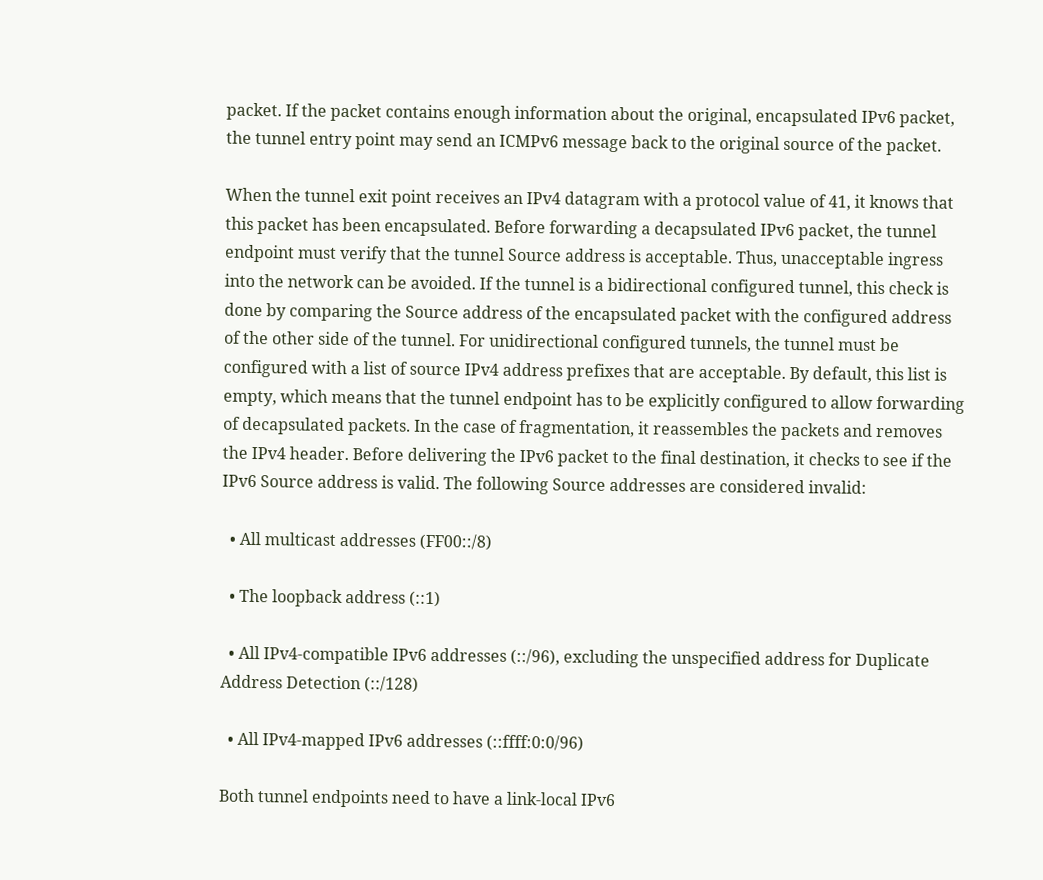packet. If the packet contains enough information about the original, encapsulated IPv6 packet, the tunnel entry point may send an ICMPv6 message back to the original source of the packet.

When the tunnel exit point receives an IPv4 datagram with a protocol value of 41, it knows that this packet has been encapsulated. Before forwarding a decapsulated IPv6 packet, the tunnel endpoint must verify that the tunnel Source address is acceptable. Thus, unacceptable ingress into the network can be avoided. If the tunnel is a bidirectional configured tunnel, this check is done by comparing the Source address of the encapsulated packet with the configured address of the other side of the tunnel. For unidirectional configured tunnels, the tunnel must be configured with a list of source IPv4 address prefixes that are acceptable. By default, this list is empty, which means that the tunnel endpoint has to be explicitly configured to allow forwarding of decapsulated packets. In the case of fragmentation, it reassembles the packets and removes the IPv4 header. Before delivering the IPv6 packet to the final destination, it checks to see if the IPv6 Source address is valid. The following Source addresses are considered invalid:

  • All multicast addresses (FF00::/8)

  • The loopback address (::1)

  • All IPv4-compatible IPv6 addresses (::/96), excluding the unspecified address for Duplicate Address Detection (::/128)

  • All IPv4-mapped IPv6 addresses (::ffff:0:0/96)

Both tunnel endpoints need to have a link-local IPv6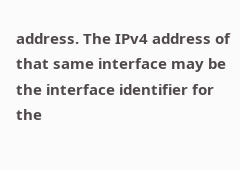address. The IPv4 address of that same interface may be the interface identifier for the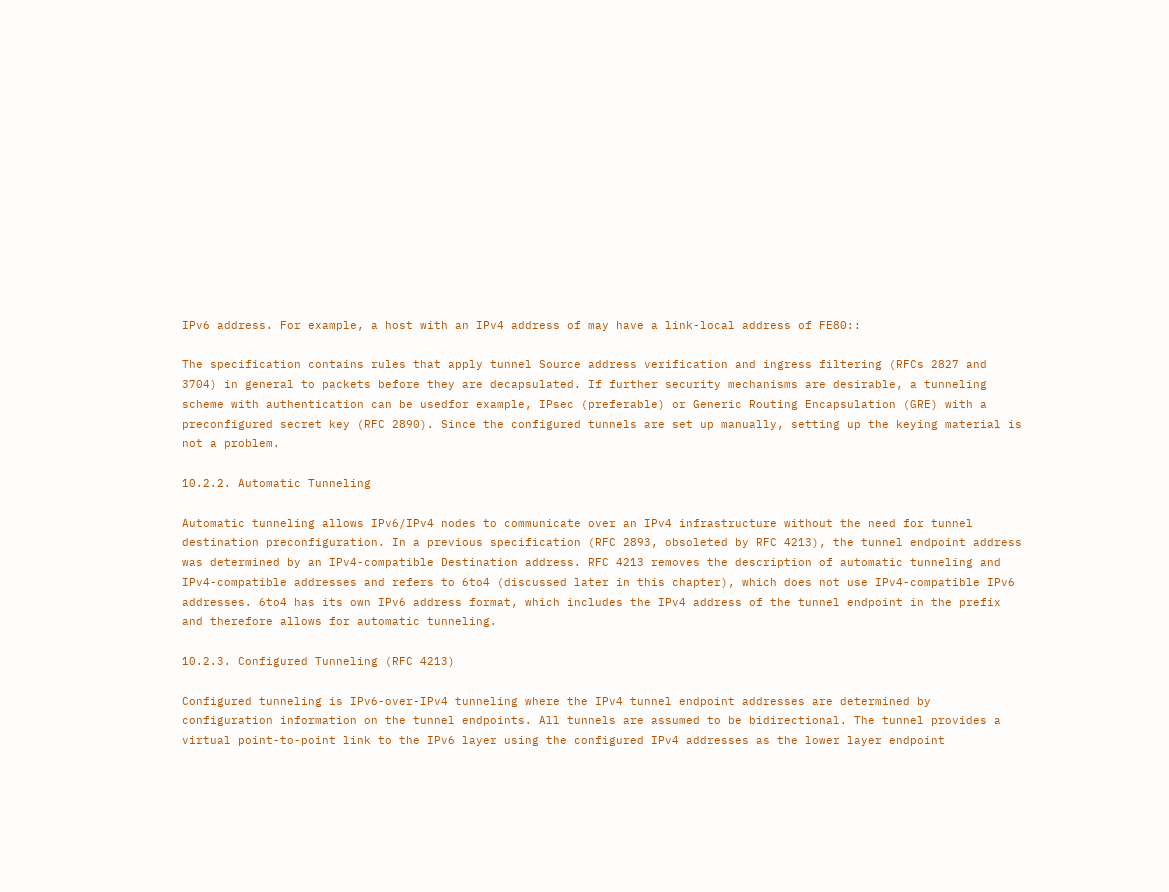IPv6 address. For example, a host with an IPv4 address of may have a link-local address of FE80::

The specification contains rules that apply tunnel Source address verification and ingress filtering (RFCs 2827 and 3704) in general to packets before they are decapsulated. If further security mechanisms are desirable, a tunneling scheme with authentication can be usedfor example, IPsec (preferable) or Generic Routing Encapsulation (GRE) with a preconfigured secret key (RFC 2890). Since the configured tunnels are set up manually, setting up the keying material is not a problem.

10.2.2. Automatic Tunneling

Automatic tunneling allows IPv6/IPv4 nodes to communicate over an IPv4 infrastructure without the need for tunnel destination preconfiguration. In a previous specification (RFC 2893, obsoleted by RFC 4213), the tunnel endpoint address was determined by an IPv4-compatible Destination address. RFC 4213 removes the description of automatic tunneling and IPv4-compatible addresses and refers to 6to4 (discussed later in this chapter), which does not use IPv4-compatible IPv6 addresses. 6to4 has its own IPv6 address format, which includes the IPv4 address of the tunnel endpoint in the prefix and therefore allows for automatic tunneling.

10.2.3. Configured Tunneling (RFC 4213)

Configured tunneling is IPv6-over-IPv4 tunneling where the IPv4 tunnel endpoint addresses are determined by configuration information on the tunnel endpoints. All tunnels are assumed to be bidirectional. The tunnel provides a virtual point-to-point link to the IPv6 layer using the configured IPv4 addresses as the lower layer endpoint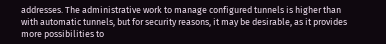addresses. The administrative work to manage configured tunnels is higher than with automatic tunnels, but for security reasons, it may be desirable, as it provides more possibilities to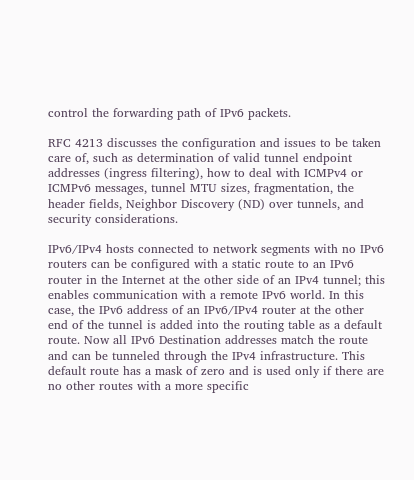control the forwarding path of IPv6 packets.

RFC 4213 discusses the configuration and issues to be taken care of, such as determination of valid tunnel endpoint addresses (ingress filtering), how to deal with ICMPv4 or ICMPv6 messages, tunnel MTU sizes, fragmentation, the header fields, Neighbor Discovery (ND) over tunnels, and security considerations.

IPv6/IPv4 hosts connected to network segments with no IPv6 routers can be configured with a static route to an IPv6 router in the Internet at the other side of an IPv4 tunnel; this enables communication with a remote IPv6 world. In this case, the IPv6 address of an IPv6/IPv4 router at the other end of the tunnel is added into the routing table as a default route. Now all IPv6 Destination addresses match the route and can be tunneled through the IPv4 infrastructure. This default route has a mask of zero and is used only if there are no other routes with a more specific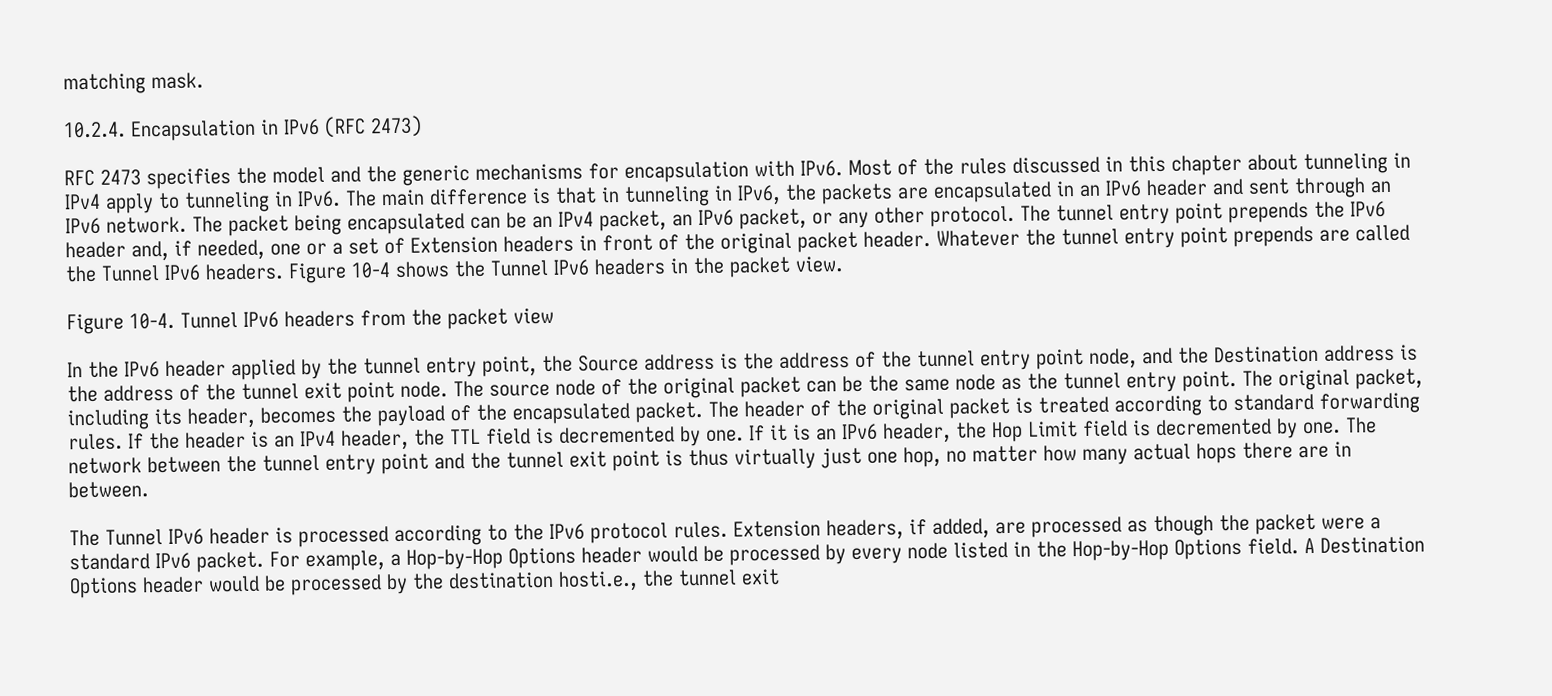matching mask.

10.2.4. Encapsulation in IPv6 (RFC 2473)

RFC 2473 specifies the model and the generic mechanisms for encapsulation with IPv6. Most of the rules discussed in this chapter about tunneling in IPv4 apply to tunneling in IPv6. The main difference is that in tunneling in IPv6, the packets are encapsulated in an IPv6 header and sent through an IPv6 network. The packet being encapsulated can be an IPv4 packet, an IPv6 packet, or any other protocol. The tunnel entry point prepends the IPv6 header and, if needed, one or a set of Extension headers in front of the original packet header. Whatever the tunnel entry point prepends are called the Tunnel IPv6 headers. Figure 10-4 shows the Tunnel IPv6 headers in the packet view.

Figure 10-4. Tunnel IPv6 headers from the packet view

In the IPv6 header applied by the tunnel entry point, the Source address is the address of the tunnel entry point node, and the Destination address is the address of the tunnel exit point node. The source node of the original packet can be the same node as the tunnel entry point. The original packet, including its header, becomes the payload of the encapsulated packet. The header of the original packet is treated according to standard forwarding rules. If the header is an IPv4 header, the TTL field is decremented by one. If it is an IPv6 header, the Hop Limit field is decremented by one. The network between the tunnel entry point and the tunnel exit point is thus virtually just one hop, no matter how many actual hops there are in between.

The Tunnel IPv6 header is processed according to the IPv6 protocol rules. Extension headers, if added, are processed as though the packet were a standard IPv6 packet. For example, a Hop-by-Hop Options header would be processed by every node listed in the Hop-by-Hop Options field. A Destination Options header would be processed by the destination hosti.e., the tunnel exit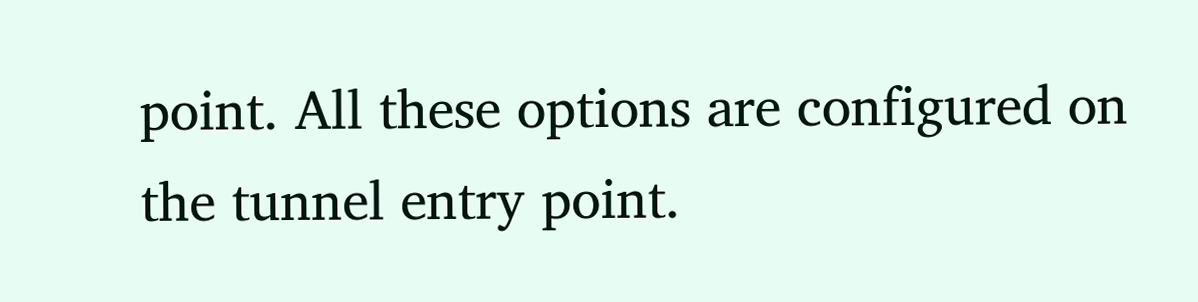point. All these options are configured on the tunnel entry point.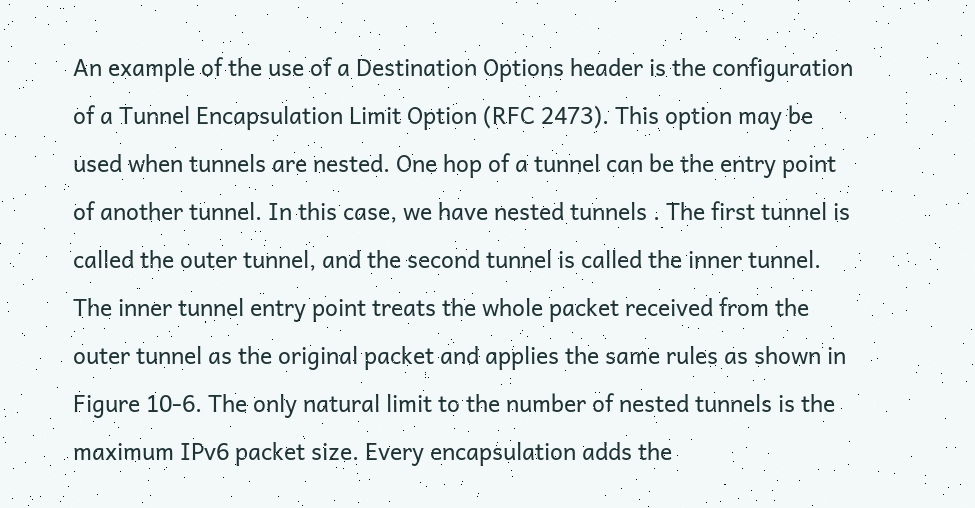An example of the use of a Destination Options header is the configuration of a Tunnel Encapsulation Limit Option (RFC 2473). This option may be used when tunnels are nested. One hop of a tunnel can be the entry point of another tunnel. In this case, we have nested tunnels . The first tunnel is called the outer tunnel, and the second tunnel is called the inner tunnel. The inner tunnel entry point treats the whole packet received from the outer tunnel as the original packet and applies the same rules as shown in Figure 10-6. The only natural limit to the number of nested tunnels is the maximum IPv6 packet size. Every encapsulation adds the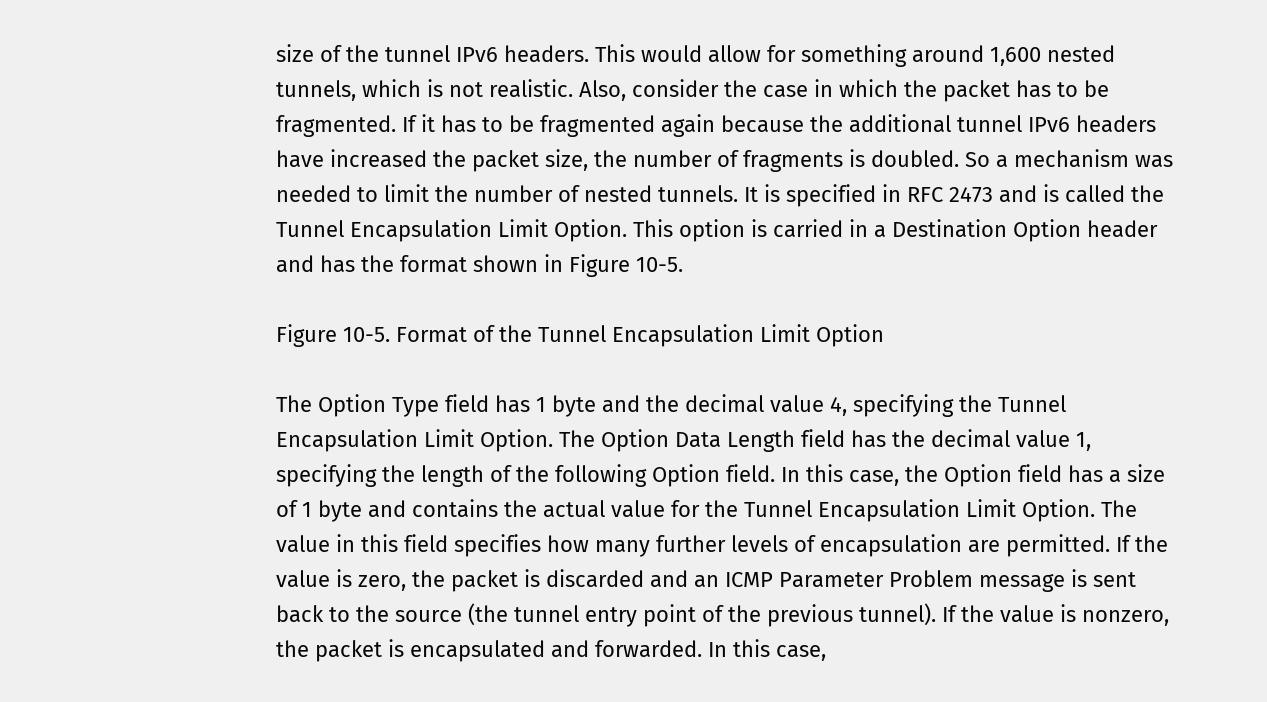size of the tunnel IPv6 headers. This would allow for something around 1,600 nested tunnels, which is not realistic. Also, consider the case in which the packet has to be fragmented. If it has to be fragmented again because the additional tunnel IPv6 headers have increased the packet size, the number of fragments is doubled. So a mechanism was needed to limit the number of nested tunnels. It is specified in RFC 2473 and is called the Tunnel Encapsulation Limit Option. This option is carried in a Destination Option header and has the format shown in Figure 10-5.

Figure 10-5. Format of the Tunnel Encapsulation Limit Option

The Option Type field has 1 byte and the decimal value 4, specifying the Tunnel Encapsulation Limit Option. The Option Data Length field has the decimal value 1, specifying the length of the following Option field. In this case, the Option field has a size of 1 byte and contains the actual value for the Tunnel Encapsulation Limit Option. The value in this field specifies how many further levels of encapsulation are permitted. If the value is zero, the packet is discarded and an ICMP Parameter Problem message is sent back to the source (the tunnel entry point of the previous tunnel). If the value is nonzero, the packet is encapsulated and forwarded. In this case,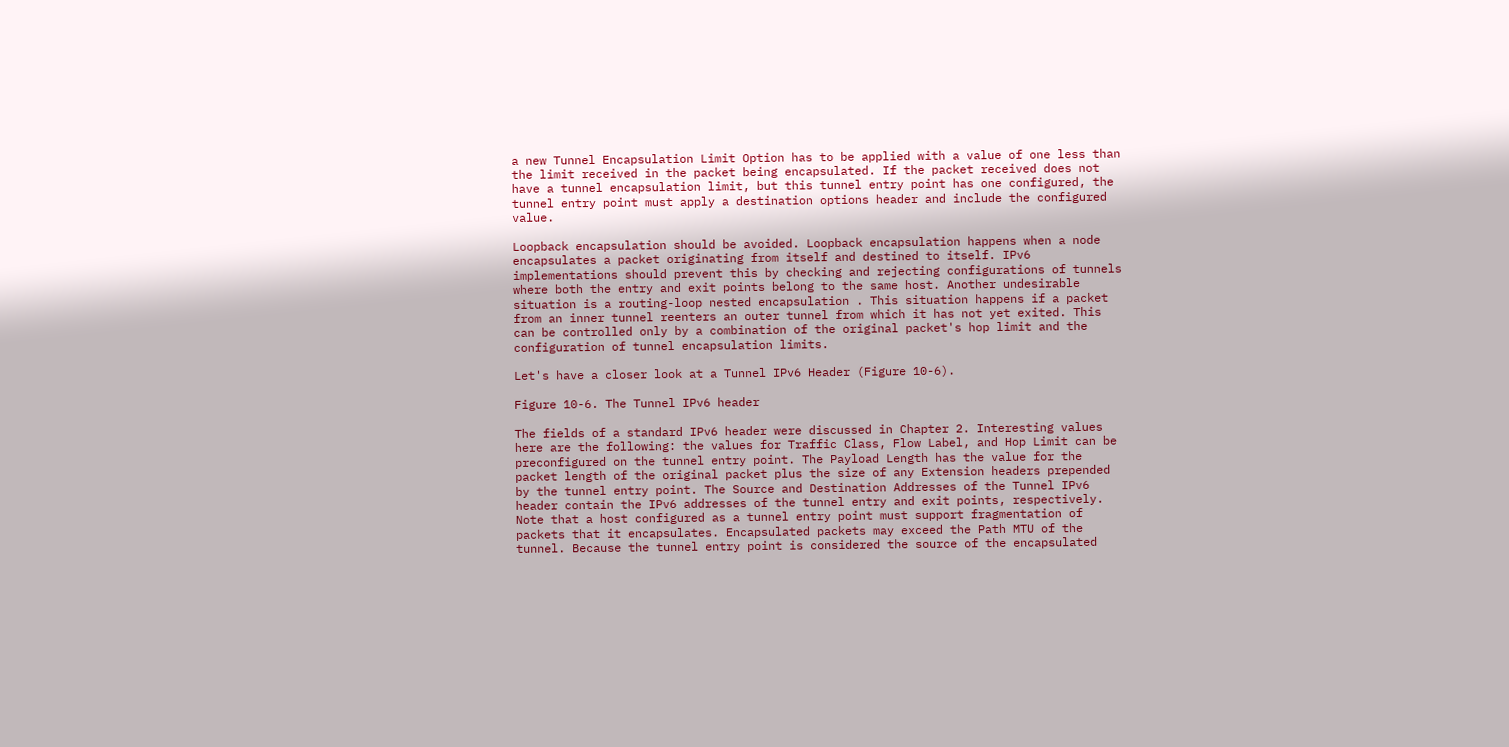a new Tunnel Encapsulation Limit Option has to be applied with a value of one less than the limit received in the packet being encapsulated. If the packet received does not have a tunnel encapsulation limit, but this tunnel entry point has one configured, the tunnel entry point must apply a destination options header and include the configured value.

Loopback encapsulation should be avoided. Loopback encapsulation happens when a node encapsulates a packet originating from itself and destined to itself. IPv6 implementations should prevent this by checking and rejecting configurations of tunnels where both the entry and exit points belong to the same host. Another undesirable situation is a routing-loop nested encapsulation . This situation happens if a packet from an inner tunnel reenters an outer tunnel from which it has not yet exited. This can be controlled only by a combination of the original packet's hop limit and the configuration of tunnel encapsulation limits.

Let's have a closer look at a Tunnel IPv6 Header (Figure 10-6).

Figure 10-6. The Tunnel IPv6 header

The fields of a standard IPv6 header were discussed in Chapter 2. Interesting values here are the following: the values for Traffic Class, Flow Label, and Hop Limit can be preconfigured on the tunnel entry point. The Payload Length has the value for the packet length of the original packet plus the size of any Extension headers prepended by the tunnel entry point. The Source and Destination Addresses of the Tunnel IPv6 header contain the IPv6 addresses of the tunnel entry and exit points, respectively. Note that a host configured as a tunnel entry point must support fragmentation of packets that it encapsulates. Encapsulated packets may exceed the Path MTU of the tunnel. Because the tunnel entry point is considered the source of the encapsulated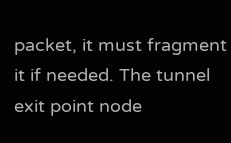packet, it must fragment it if needed. The tunnel exit point node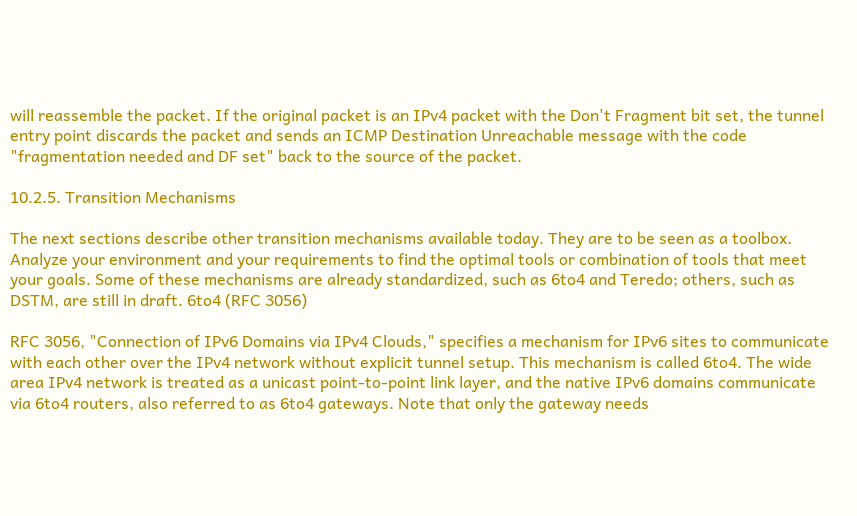will reassemble the packet. If the original packet is an IPv4 packet with the Don't Fragment bit set, the tunnel entry point discards the packet and sends an ICMP Destination Unreachable message with the code "fragmentation needed and DF set" back to the source of the packet.

10.2.5. Transition Mechanisms

The next sections describe other transition mechanisms available today. They are to be seen as a toolbox. Analyze your environment and your requirements to find the optimal tools or combination of tools that meet your goals. Some of these mechanisms are already standardized, such as 6to4 and Teredo; others, such as DSTM, are still in draft. 6to4 (RFC 3056)

RFC 3056, "Connection of IPv6 Domains via IPv4 Clouds," specifies a mechanism for IPv6 sites to communicate with each other over the IPv4 network without explicit tunnel setup. This mechanism is called 6to4. The wide area IPv4 network is treated as a unicast point-to-point link layer, and the native IPv6 domains communicate via 6to4 routers, also referred to as 6to4 gateways. Note that only the gateway needs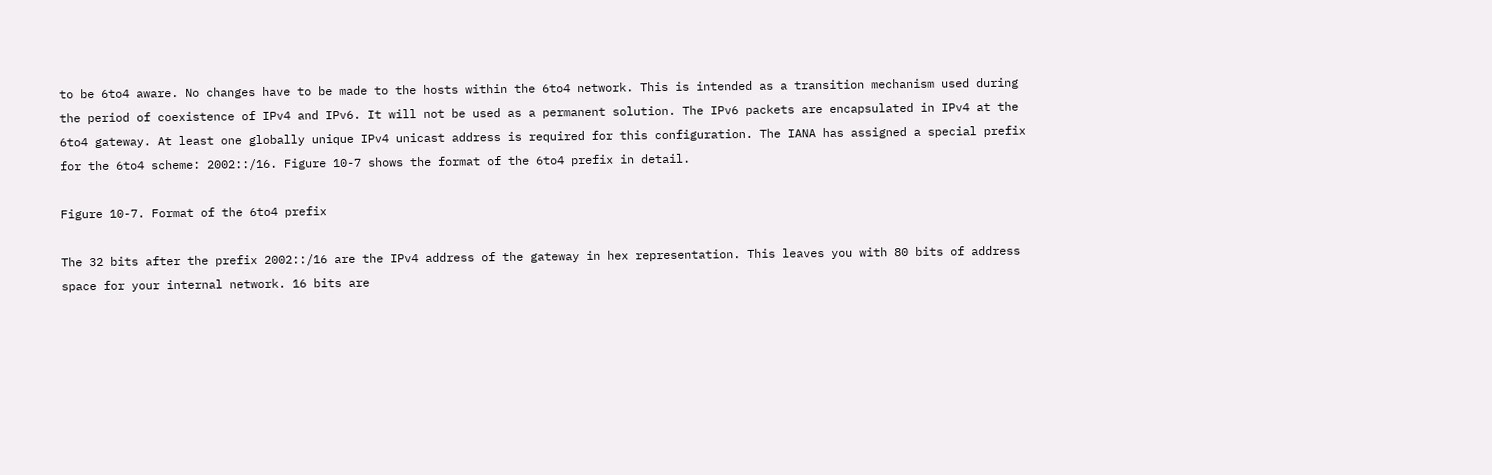to be 6to4 aware. No changes have to be made to the hosts within the 6to4 network. This is intended as a transition mechanism used during the period of coexistence of IPv4 and IPv6. It will not be used as a permanent solution. The IPv6 packets are encapsulated in IPv4 at the 6to4 gateway. At least one globally unique IPv4 unicast address is required for this configuration. The IANA has assigned a special prefix for the 6to4 scheme: 2002::/16. Figure 10-7 shows the format of the 6to4 prefix in detail.

Figure 10-7. Format of the 6to4 prefix

The 32 bits after the prefix 2002::/16 are the IPv4 address of the gateway in hex representation. This leaves you with 80 bits of address space for your internal network. 16 bits are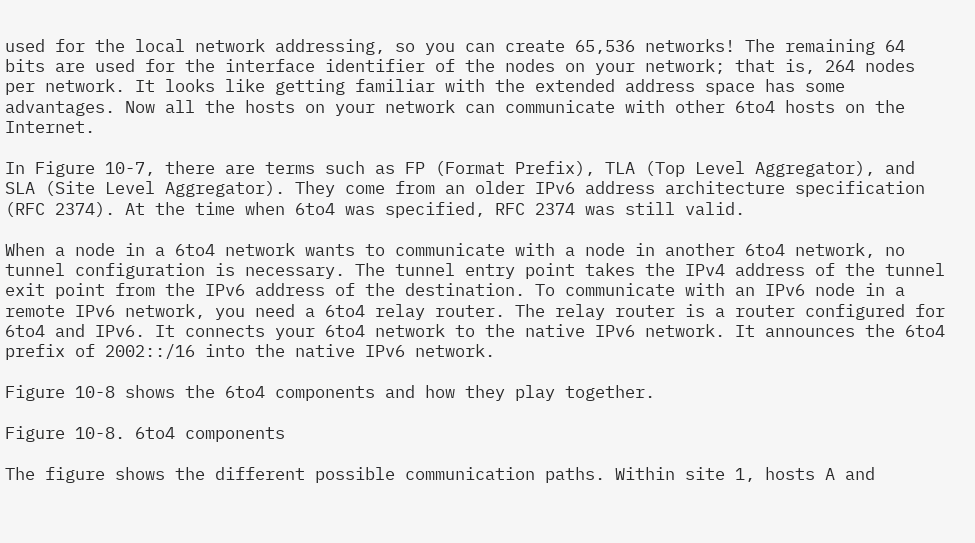used for the local network addressing, so you can create 65,536 networks! The remaining 64 bits are used for the interface identifier of the nodes on your network; that is, 264 nodes per network. It looks like getting familiar with the extended address space has some advantages. Now all the hosts on your network can communicate with other 6to4 hosts on the Internet.

In Figure 10-7, there are terms such as FP (Format Prefix), TLA (Top Level Aggregator), and SLA (Site Level Aggregator). They come from an older IPv6 address architecture specification (RFC 2374). At the time when 6to4 was specified, RFC 2374 was still valid.

When a node in a 6to4 network wants to communicate with a node in another 6to4 network, no tunnel configuration is necessary. The tunnel entry point takes the IPv4 address of the tunnel exit point from the IPv6 address of the destination. To communicate with an IPv6 node in a remote IPv6 network, you need a 6to4 relay router. The relay router is a router configured for 6to4 and IPv6. It connects your 6to4 network to the native IPv6 network. It announces the 6to4 prefix of 2002::/16 into the native IPv6 network.

Figure 10-8 shows the 6to4 components and how they play together.

Figure 10-8. 6to4 components

The figure shows the different possible communication paths. Within site 1, hosts A and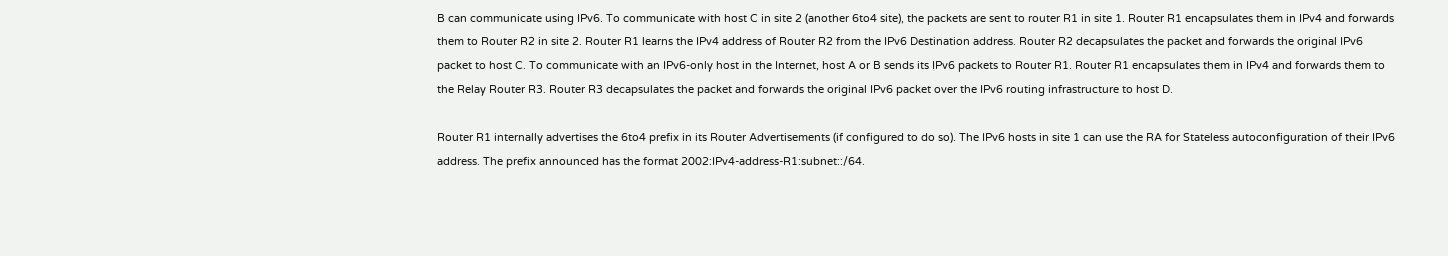B can communicate using IPv6. To communicate with host C in site 2 (another 6to4 site), the packets are sent to router R1 in site 1. Router R1 encapsulates them in IPv4 and forwards them to Router R2 in site 2. Router R1 learns the IPv4 address of Router R2 from the IPv6 Destination address. Router R2 decapsulates the packet and forwards the original IPv6 packet to host C. To communicate with an IPv6-only host in the Internet, host A or B sends its IPv6 packets to Router R1. Router R1 encapsulates them in IPv4 and forwards them to the Relay Router R3. Router R3 decapsulates the packet and forwards the original IPv6 packet over the IPv6 routing infrastructure to host D.

Router R1 internally advertises the 6to4 prefix in its Router Advertisements (if configured to do so). The IPv6 hosts in site 1 can use the RA for Stateless autoconfiguration of their IPv6 address. The prefix announced has the format 2002:IPv4-address-R1:subnet::/64.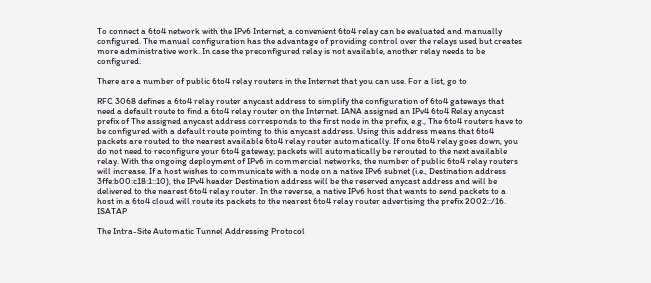To connect a 6to4 network with the IPv6 Internet, a convenient 6to4 relay can be evaluated and manually configured. The manual configuration has the advantage of providing control over the relays used but creates more administrative work. In case the preconfigured relay is not available, another relay needs to be configured.

There are a number of public 6to4 relay routers in the Internet that you can use. For a list, go to

RFC 3068 defines a 6to4 relay router anycast address to simplify the configuration of 6to4 gateways that need a default route to find a 6to4 relay router on the Internet. IANA assigned an IPv4 6to4 Relay anycast prefix of The assigned anycast address corresponds to the first node in the prefix, e.g., The 6to4 routers have to be configured with a default route pointing to this anycast address. Using this address means that 6to4 packets are routed to the nearest available 6to4 relay router automatically. If one 6to4 relay goes down, you do not need to reconfigure your 6to4 gateway; packets will automatically be rerouted to the next available relay. With the ongoing deployment of IPv6 in commercial networks, the number of public 6to4 relay routers will increase. If a host wishes to communicate with a node on a native IPv6 subnet (i.e., Destination address 3ffe:b00:c18:1::10), the IPv4 header Destination address will be the reserved anycast address and will be delivered to the nearest 6to4 relay router. In the reverse, a native IPv6 host that wants to send packets to a host in a 6to4 cloud will route its packets to the nearest 6to4 relay router advertising the prefix 2002::/16. ISATAP

The Intra-Site Automatic Tunnel Addressing Protocol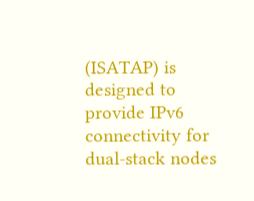(ISATAP) is designed to provide IPv6 connectivity for dual-stack nodes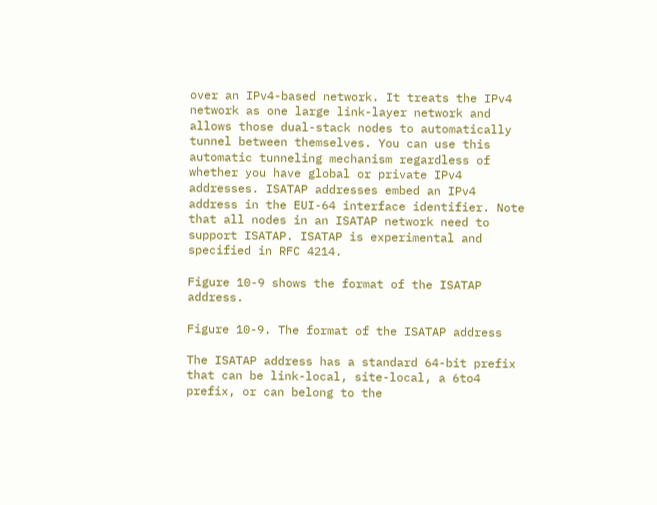over an IPv4-based network. It treats the IPv4 network as one large link-layer network and allows those dual-stack nodes to automatically tunnel between themselves. You can use this automatic tunneling mechanism regardless of whether you have global or private IPv4 addresses. ISATAP addresses embed an IPv4 address in the EUI-64 interface identifier. Note that all nodes in an ISATAP network need to support ISATAP. ISATAP is experimental and specified in RFC 4214.

Figure 10-9 shows the format of the ISATAP address.

Figure 10-9. The format of the ISATAP address

The ISATAP address has a standard 64-bit prefix that can be link-local, site-local, a 6to4 prefix, or can belong to the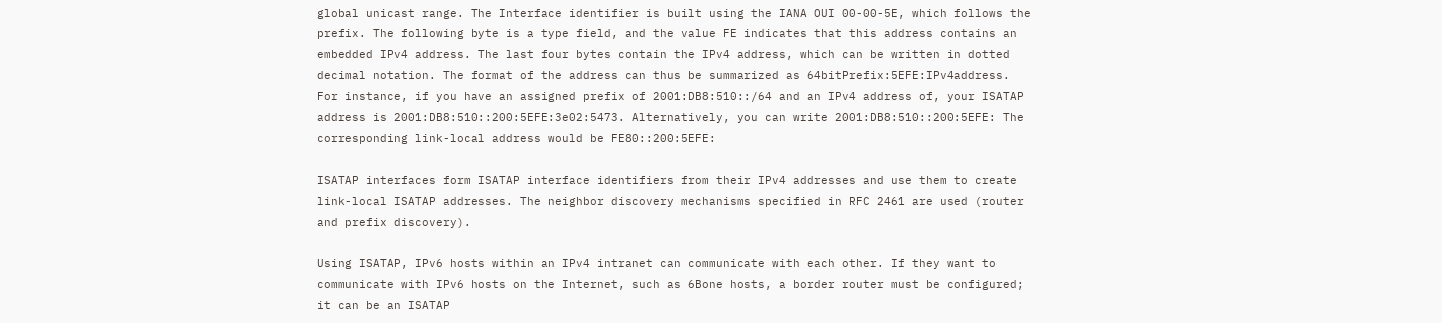global unicast range. The Interface identifier is built using the IANA OUI 00-00-5E, which follows the prefix. The following byte is a type field, and the value FE indicates that this address contains an embedded IPv4 address. The last four bytes contain the IPv4 address, which can be written in dotted decimal notation. The format of the address can thus be summarized as 64bitPrefix:5EFE:IPv4address. For instance, if you have an assigned prefix of 2001:DB8:510::/64 and an IPv4 address of, your ISATAP address is 2001:DB8:510::200:5EFE:3e02:5473. Alternatively, you can write 2001:DB8:510::200:5EFE: The corresponding link-local address would be FE80::200:5EFE:

ISATAP interfaces form ISATAP interface identifiers from their IPv4 addresses and use them to create link-local ISATAP addresses. The neighbor discovery mechanisms specified in RFC 2461 are used (router and prefix discovery).

Using ISATAP, IPv6 hosts within an IPv4 intranet can communicate with each other. If they want to communicate with IPv6 hosts on the Internet, such as 6Bone hosts, a border router must be configured; it can be an ISATAP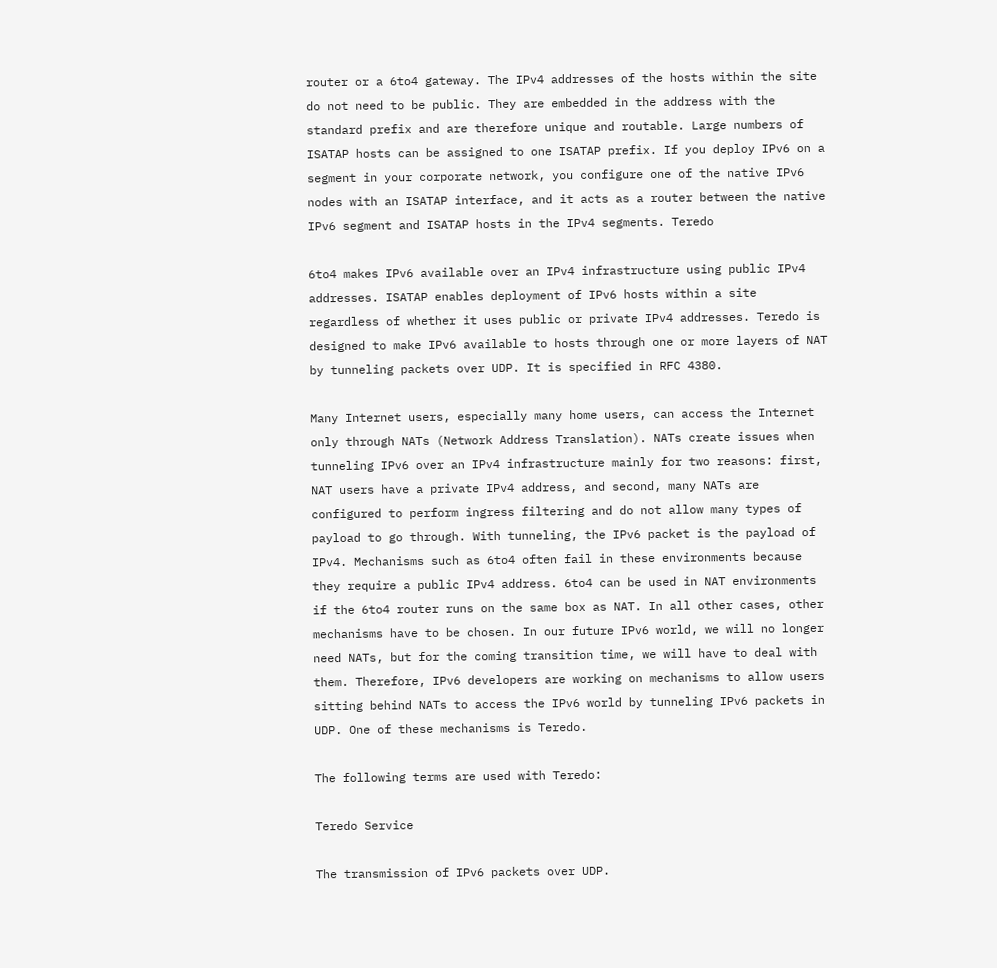router or a 6to4 gateway. The IPv4 addresses of the hosts within the site do not need to be public. They are embedded in the address with the standard prefix and are therefore unique and routable. Large numbers of ISATAP hosts can be assigned to one ISATAP prefix. If you deploy IPv6 on a segment in your corporate network, you configure one of the native IPv6 nodes with an ISATAP interface, and it acts as a router between the native IPv6 segment and ISATAP hosts in the IPv4 segments. Teredo

6to4 makes IPv6 available over an IPv4 infrastructure using public IPv4 addresses. ISATAP enables deployment of IPv6 hosts within a site regardless of whether it uses public or private IPv4 addresses. Teredo is designed to make IPv6 available to hosts through one or more layers of NAT by tunneling packets over UDP. It is specified in RFC 4380.

Many Internet users, especially many home users, can access the Internet only through NATs (Network Address Translation). NATs create issues when tunneling IPv6 over an IPv4 infrastructure mainly for two reasons: first, NAT users have a private IPv4 address, and second, many NATs are configured to perform ingress filtering and do not allow many types of payload to go through. With tunneling, the IPv6 packet is the payload of IPv4. Mechanisms such as 6to4 often fail in these environments because they require a public IPv4 address. 6to4 can be used in NAT environments if the 6to4 router runs on the same box as NAT. In all other cases, other mechanisms have to be chosen. In our future IPv6 world, we will no longer need NATs, but for the coming transition time, we will have to deal with them. Therefore, IPv6 developers are working on mechanisms to allow users sitting behind NATs to access the IPv6 world by tunneling IPv6 packets in UDP. One of these mechanisms is Teredo.

The following terms are used with Teredo:

Teredo Service

The transmission of IPv6 packets over UDP.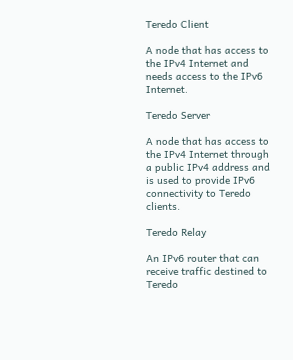Teredo Client

A node that has access to the IPv4 Internet and needs access to the IPv6 Internet.

Teredo Server

A node that has access to the IPv4 Internet through a public IPv4 address and is used to provide IPv6 connectivity to Teredo clients.

Teredo Relay

An IPv6 router that can receive traffic destined to Teredo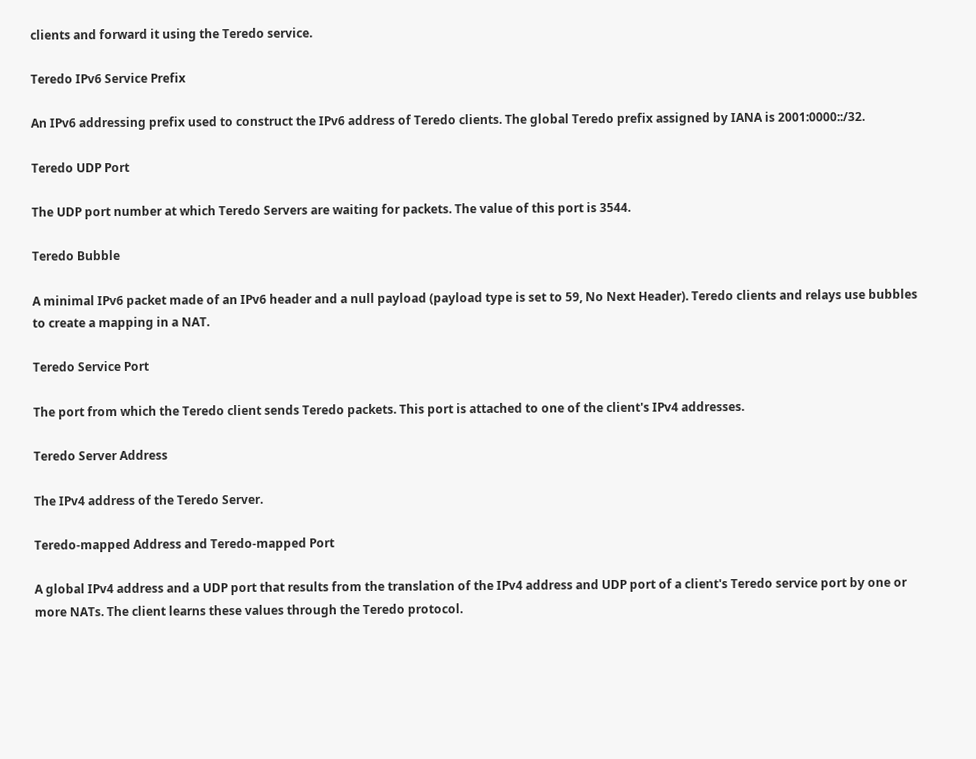clients and forward it using the Teredo service.

Teredo IPv6 Service Prefix

An IPv6 addressing prefix used to construct the IPv6 address of Teredo clients. The global Teredo prefix assigned by IANA is 2001:0000::/32.

Teredo UDP Port

The UDP port number at which Teredo Servers are waiting for packets. The value of this port is 3544.

Teredo Bubble

A minimal IPv6 packet made of an IPv6 header and a null payload (payload type is set to 59, No Next Header). Teredo clients and relays use bubbles to create a mapping in a NAT.

Teredo Service Port

The port from which the Teredo client sends Teredo packets. This port is attached to one of the client's IPv4 addresses.

Teredo Server Address

The IPv4 address of the Teredo Server.

Teredo-mapped Address and Teredo-mapped Port

A global IPv4 address and a UDP port that results from the translation of the IPv4 address and UDP port of a client's Teredo service port by one or more NATs. The client learns these values through the Teredo protocol.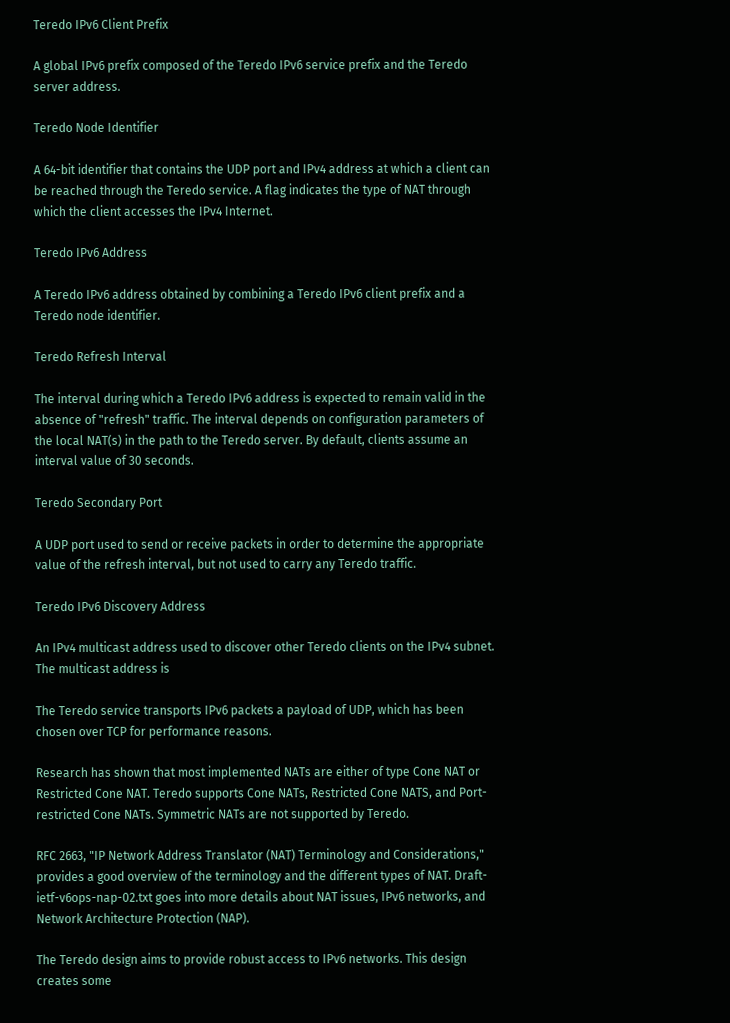Teredo IPv6 Client Prefix

A global IPv6 prefix composed of the Teredo IPv6 service prefix and the Teredo server address.

Teredo Node Identifier

A 64-bit identifier that contains the UDP port and IPv4 address at which a client can be reached through the Teredo service. A flag indicates the type of NAT through which the client accesses the IPv4 Internet.

Teredo IPv6 Address

A Teredo IPv6 address obtained by combining a Teredo IPv6 client prefix and a Teredo node identifier.

Teredo Refresh Interval

The interval during which a Teredo IPv6 address is expected to remain valid in the absence of "refresh" traffic. The interval depends on configuration parameters of the local NAT(s) in the path to the Teredo server. By default, clients assume an interval value of 30 seconds.

Teredo Secondary Port

A UDP port used to send or receive packets in order to determine the appropriate value of the refresh interval, but not used to carry any Teredo traffic.

Teredo IPv6 Discovery Address

An IPv4 multicast address used to discover other Teredo clients on the IPv4 subnet. The multicast address is

The Teredo service transports IPv6 packets a payload of UDP, which has been chosen over TCP for performance reasons.

Research has shown that most implemented NATs are either of type Cone NAT or Restricted Cone NAT. Teredo supports Cone NATs, Restricted Cone NATS, and Port-restricted Cone NATs. Symmetric NATs are not supported by Teredo.

RFC 2663, "IP Network Address Translator (NAT) Terminology and Considerations," provides a good overview of the terminology and the different types of NAT. Draft-ietf-v6ops-nap-02.txt goes into more details about NAT issues, IPv6 networks, and Network Architecture Protection (NAP).

The Teredo design aims to provide robust access to IPv6 networks. This design creates some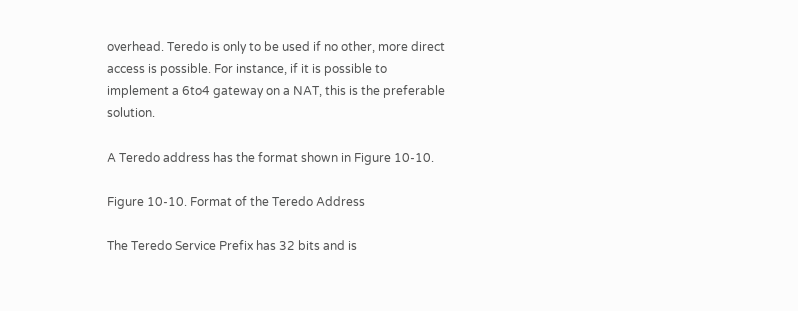overhead. Teredo is only to be used if no other, more direct access is possible. For instance, if it is possible to implement a 6to4 gateway on a NAT, this is the preferable solution.

A Teredo address has the format shown in Figure 10-10.

Figure 10-10. Format of the Teredo Address

The Teredo Service Prefix has 32 bits and is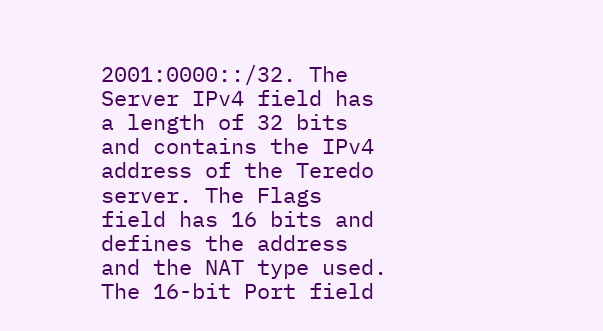2001:0000::/32. The Server IPv4 field has a length of 32 bits and contains the IPv4 address of the Teredo server. The Flags field has 16 bits and defines the address and the NAT type used. The 16-bit Port field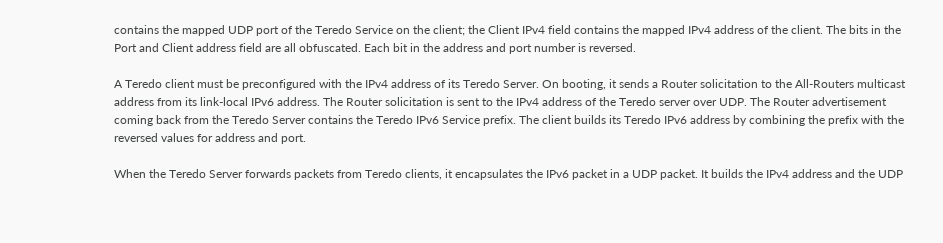contains the mapped UDP port of the Teredo Service on the client; the Client IPv4 field contains the mapped IPv4 address of the client. The bits in the Port and Client address field are all obfuscated. Each bit in the address and port number is reversed.

A Teredo client must be preconfigured with the IPv4 address of its Teredo Server. On booting, it sends a Router solicitation to the All-Routers multicast address from its link-local IPv6 address. The Router solicitation is sent to the IPv4 address of the Teredo server over UDP. The Router advertisement coming back from the Teredo Server contains the Teredo IPv6 Service prefix. The client builds its Teredo IPv6 address by combining the prefix with the reversed values for address and port.

When the Teredo Server forwards packets from Teredo clients, it encapsulates the IPv6 packet in a UDP packet. It builds the IPv4 address and the UDP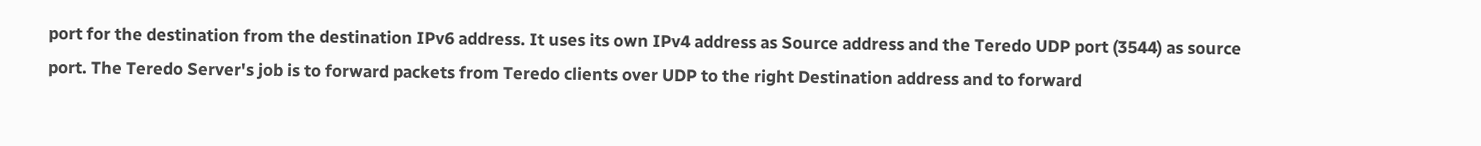port for the destination from the destination IPv6 address. It uses its own IPv4 address as Source address and the Teredo UDP port (3544) as source port. The Teredo Server's job is to forward packets from Teredo clients over UDP to the right Destination address and to forward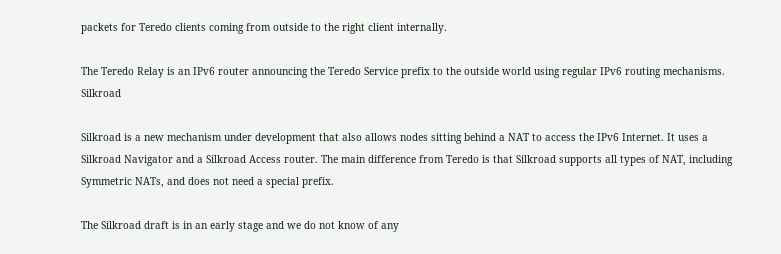packets for Teredo clients coming from outside to the right client internally.

The Teredo Relay is an IPv6 router announcing the Teredo Service prefix to the outside world using regular IPv6 routing mechanisms. Silkroad

Silkroad is a new mechanism under development that also allows nodes sitting behind a NAT to access the IPv6 Internet. It uses a Silkroad Navigator and a Silkroad Access router. The main difference from Teredo is that Silkroad supports all types of NAT, including Symmetric NATs, and does not need a special prefix.

The Silkroad draft is in an early stage and we do not know of any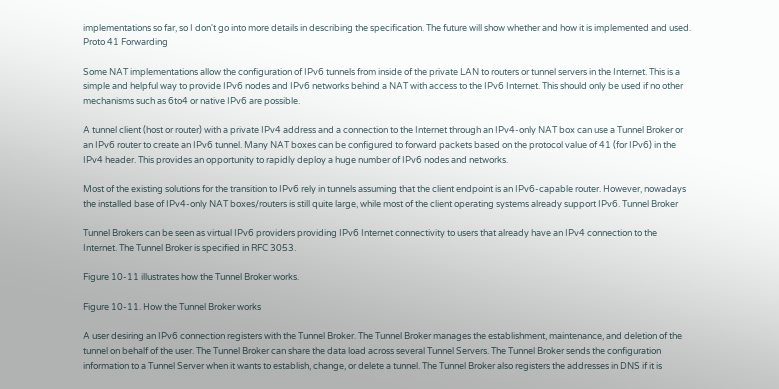implementations so far, so I don't go into more details in describing the specification. The future will show whether and how it is implemented and used. Proto 41 Forwarding

Some NAT implementations allow the configuration of IPv6 tunnels from inside of the private LAN to routers or tunnel servers in the Internet. This is a simple and helpful way to provide IPv6 nodes and IPv6 networks behind a NAT with access to the IPv6 Internet. This should only be used if no other mechanisms such as 6to4 or native IPv6 are possible.

A tunnel client (host or router) with a private IPv4 address and a connection to the Internet through an IPv4-only NAT box can use a Tunnel Broker or an IPv6 router to create an IPv6 tunnel. Many NAT boxes can be configured to forward packets based on the protocol value of 41 (for IPv6) in the IPv4 header. This provides an opportunity to rapidly deploy a huge number of IPv6 nodes and networks.

Most of the existing solutions for the transition to IPv6 rely in tunnels assuming that the client endpoint is an IPv6-capable router. However, nowadays the installed base of IPv4-only NAT boxes/routers is still quite large, while most of the client operating systems already support IPv6. Tunnel Broker

Tunnel Brokers can be seen as virtual IPv6 providers providing IPv6 Internet connectivity to users that already have an IPv4 connection to the Internet. The Tunnel Broker is specified in RFC 3053.

Figure 10-11 illustrates how the Tunnel Broker works.

Figure 10-11. How the Tunnel Broker works

A user desiring an IPv6 connection registers with the Tunnel Broker. The Tunnel Broker manages the establishment, maintenance, and deletion of the tunnel on behalf of the user. The Tunnel Broker can share the data load across several Tunnel Servers. The Tunnel Broker sends the configuration information to a Tunnel Server when it wants to establish, change, or delete a tunnel. The Tunnel Broker also registers the addresses in DNS if it is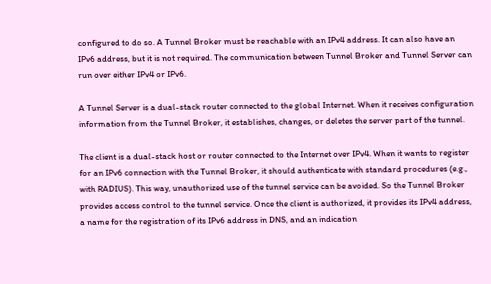configured to do so. A Tunnel Broker must be reachable with an IPv4 address. It can also have an IPv6 address, but it is not required. The communication between Tunnel Broker and Tunnel Server can run over either IPv4 or IPv6.

A Tunnel Server is a dual-stack router connected to the global Internet. When it receives configuration information from the Tunnel Broker, it establishes, changes, or deletes the server part of the tunnel.

The client is a dual-stack host or router connected to the Internet over IPv4. When it wants to register for an IPv6 connection with the Tunnel Broker, it should authenticate with standard procedures (e.g., with RADIUS). This way, unauthorized use of the tunnel service can be avoided. So the Tunnel Broker provides access control to the tunnel service. Once the client is authorized, it provides its IPv4 address, a name for the registration of its IPv6 address in DNS, and an indication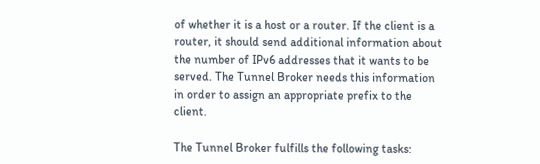of whether it is a host or a router. If the client is a router, it should send additional information about the number of IPv6 addresses that it wants to be served. The Tunnel Broker needs this information in order to assign an appropriate prefix to the client.

The Tunnel Broker fulfills the following tasks: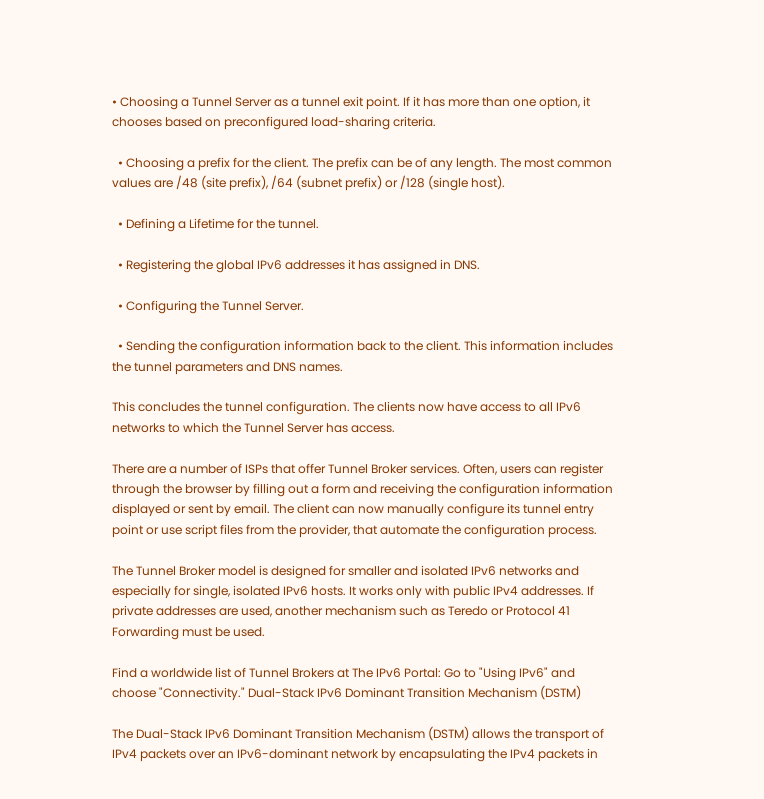• Choosing a Tunnel Server as a tunnel exit point. If it has more than one option, it chooses based on preconfigured load-sharing criteria.

  • Choosing a prefix for the client. The prefix can be of any length. The most common values are /48 (site prefix), /64 (subnet prefix) or /128 (single host).

  • Defining a Lifetime for the tunnel.

  • Registering the global IPv6 addresses it has assigned in DNS.

  • Configuring the Tunnel Server.

  • Sending the configuration information back to the client. This information includes the tunnel parameters and DNS names.

This concludes the tunnel configuration. The clients now have access to all IPv6 networks to which the Tunnel Server has access.

There are a number of ISPs that offer Tunnel Broker services. Often, users can register through the browser by filling out a form and receiving the configuration information displayed or sent by email. The client can now manually configure its tunnel entry point or use script files from the provider, that automate the configuration process.

The Tunnel Broker model is designed for smaller and isolated IPv6 networks and especially for single, isolated IPv6 hosts. It works only with public IPv4 addresses. If private addresses are used, another mechanism such as Teredo or Protocol 41 Forwarding must be used.

Find a worldwide list of Tunnel Brokers at The IPv6 Portal: Go to "Using IPv6" and choose "Connectivity." Dual-Stack IPv6 Dominant Transition Mechanism (DSTM)

The Dual-Stack IPv6 Dominant Transition Mechanism (DSTM) allows the transport of IPv4 packets over an IPv6-dominant network by encapsulating the IPv4 packets in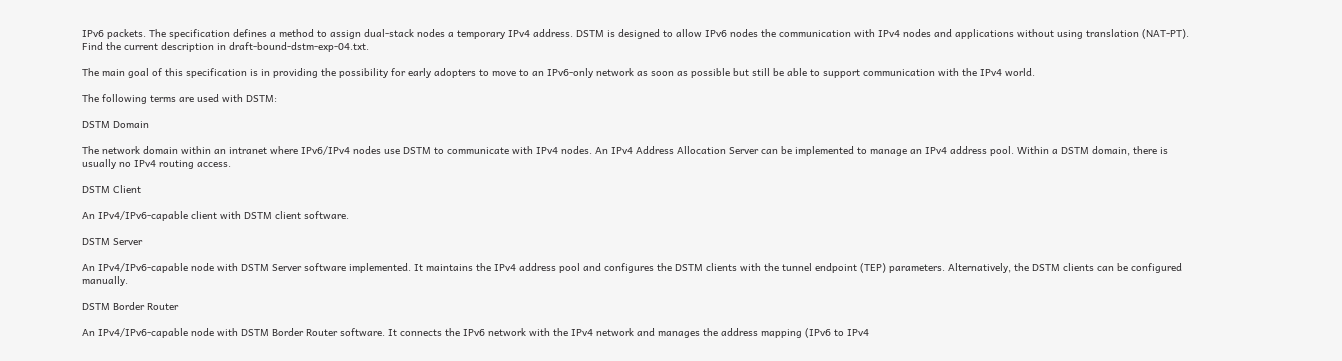IPv6 packets. The specification defines a method to assign dual-stack nodes a temporary IPv4 address. DSTM is designed to allow IPv6 nodes the communication with IPv4 nodes and applications without using translation (NAT-PT). Find the current description in draft-bound-dstm-exp-04.txt.

The main goal of this specification is in providing the possibility for early adopters to move to an IPv6-only network as soon as possible but still be able to support communication with the IPv4 world.

The following terms are used with DSTM:

DSTM Domain

The network domain within an intranet where IPv6/IPv4 nodes use DSTM to communicate with IPv4 nodes. An IPv4 Address Allocation Server can be implemented to manage an IPv4 address pool. Within a DSTM domain, there is usually no IPv4 routing access.

DSTM Client

An IPv4/IPv6-capable client with DSTM client software.

DSTM Server

An IPv4/IPv6-capable node with DSTM Server software implemented. It maintains the IPv4 address pool and configures the DSTM clients with the tunnel endpoint (TEP) parameters. Alternatively, the DSTM clients can be configured manually.

DSTM Border Router

An IPv4/IPv6-capable node with DSTM Border Router software. It connects the IPv6 network with the IPv4 network and manages the address mapping (IPv6 to IPv4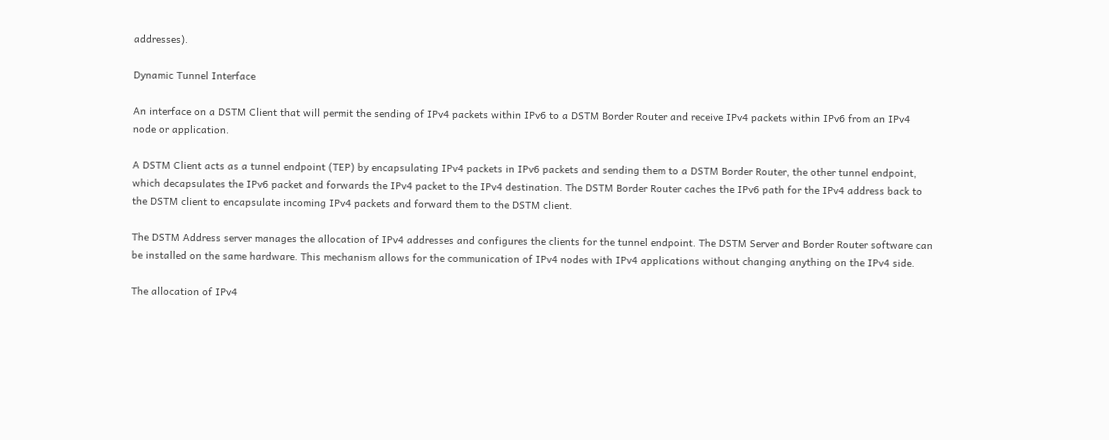addresses).

Dynamic Tunnel Interface

An interface on a DSTM Client that will permit the sending of IPv4 packets within IPv6 to a DSTM Border Router and receive IPv4 packets within IPv6 from an IPv4 node or application.

A DSTM Client acts as a tunnel endpoint (TEP) by encapsulating IPv4 packets in IPv6 packets and sending them to a DSTM Border Router, the other tunnel endpoint, which decapsulates the IPv6 packet and forwards the IPv4 packet to the IPv4 destination. The DSTM Border Router caches the IPv6 path for the IPv4 address back to the DSTM client to encapsulate incoming IPv4 packets and forward them to the DSTM client.

The DSTM Address server manages the allocation of IPv4 addresses and configures the clients for the tunnel endpoint. The DSTM Server and Border Router software can be installed on the same hardware. This mechanism allows for the communication of IPv4 nodes with IPv4 applications without changing anything on the IPv4 side.

The allocation of IPv4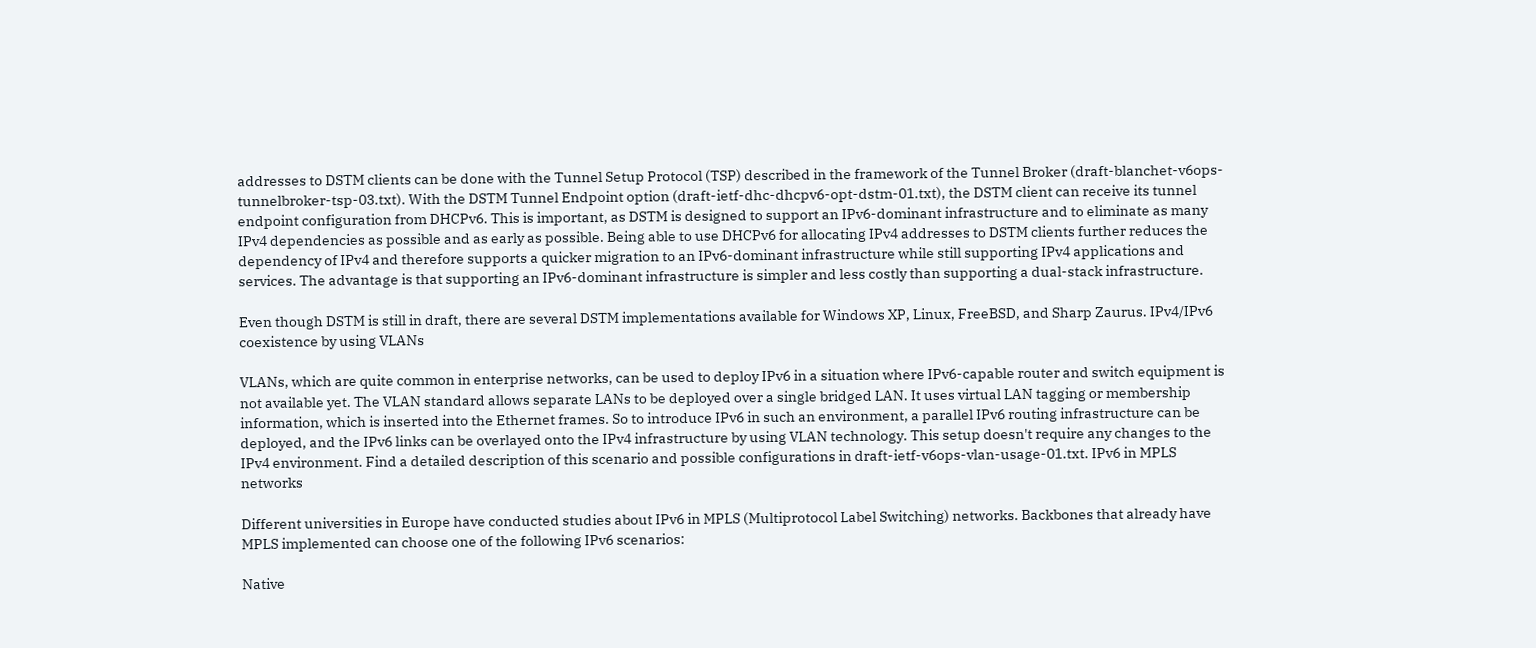addresses to DSTM clients can be done with the Tunnel Setup Protocol (TSP) described in the framework of the Tunnel Broker (draft-blanchet-v6ops-tunnelbroker-tsp-03.txt). With the DSTM Tunnel Endpoint option (draft-ietf-dhc-dhcpv6-opt-dstm-01.txt), the DSTM client can receive its tunnel endpoint configuration from DHCPv6. This is important, as DSTM is designed to support an IPv6-dominant infrastructure and to eliminate as many IPv4 dependencies as possible and as early as possible. Being able to use DHCPv6 for allocating IPv4 addresses to DSTM clients further reduces the dependency of IPv4 and therefore supports a quicker migration to an IPv6-dominant infrastructure while still supporting IPv4 applications and services. The advantage is that supporting an IPv6-dominant infrastructure is simpler and less costly than supporting a dual-stack infrastructure.

Even though DSTM is still in draft, there are several DSTM implementations available for Windows XP, Linux, FreeBSD, and Sharp Zaurus. IPv4/IPv6 coexistence by using VLANs

VLANs, which are quite common in enterprise networks, can be used to deploy IPv6 in a situation where IPv6-capable router and switch equipment is not available yet. The VLAN standard allows separate LANs to be deployed over a single bridged LAN. It uses virtual LAN tagging or membership information, which is inserted into the Ethernet frames. So to introduce IPv6 in such an environment, a parallel IPv6 routing infrastructure can be deployed, and the IPv6 links can be overlayed onto the IPv4 infrastructure by using VLAN technology. This setup doesn't require any changes to the IPv4 environment. Find a detailed description of this scenario and possible configurations in draft-ietf-v6ops-vlan-usage-01.txt. IPv6 in MPLS networks

Different universities in Europe have conducted studies about IPv6 in MPLS (Multiprotocol Label Switching) networks. Backbones that already have MPLS implemented can choose one of the following IPv6 scenarios:

Native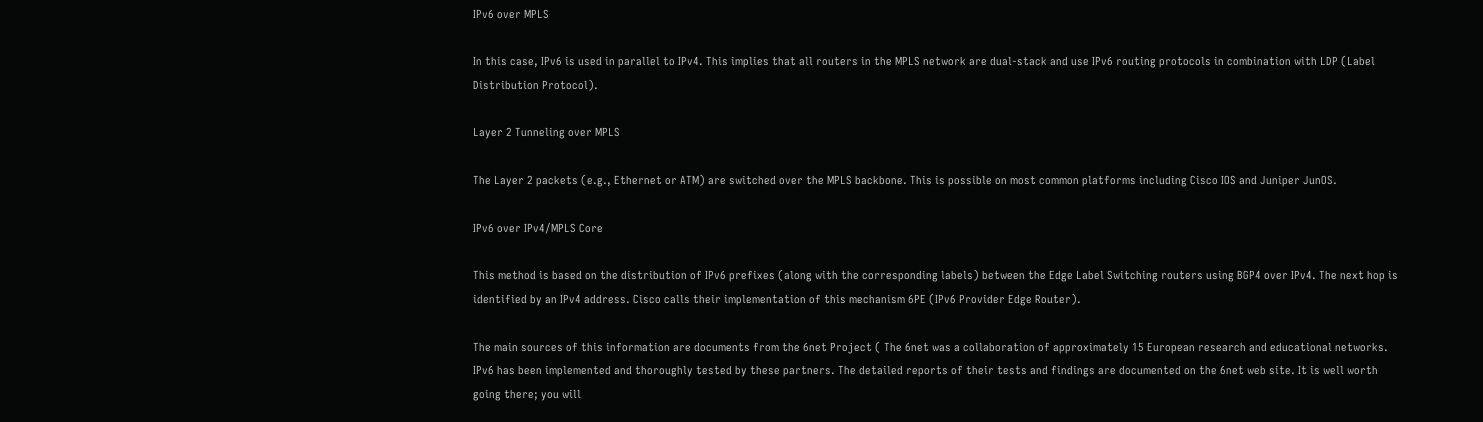IPv6 over MPLS

In this case, IPv6 is used in parallel to IPv4. This implies that all routers in the MPLS network are dual-stack and use IPv6 routing protocols in combination with LDP (Label Distribution Protocol).

Layer 2 Tunneling over MPLS

The Layer 2 packets (e.g., Ethernet or ATM) are switched over the MPLS backbone. This is possible on most common platforms including Cisco IOS and Juniper JunOS.

IPv6 over IPv4/MPLS Core

This method is based on the distribution of IPv6 prefixes (along with the corresponding labels) between the Edge Label Switching routers using BGP4 over IPv4. The next hop is identified by an IPv4 address. Cisco calls their implementation of this mechanism 6PE (IPv6 Provider Edge Router).

The main sources of this information are documents from the 6net Project ( The 6net was a collaboration of approximately 15 European research and educational networks. IPv6 has been implemented and thoroughly tested by these partners. The detailed reports of their tests and findings are documented on the 6net web site. It is well worth going there; you will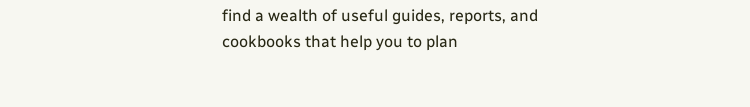find a wealth of useful guides, reports, and cookbooks that help you to plan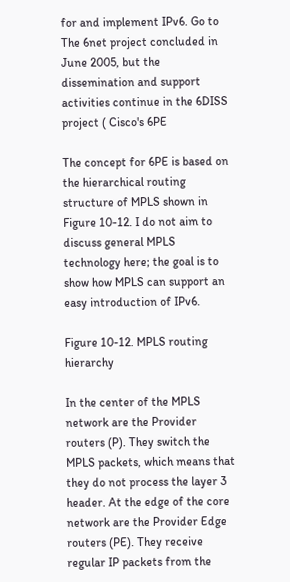for and implement IPv6. Go to The 6net project concluded in June 2005, but the dissemination and support activities continue in the 6DISS project ( Cisco's 6PE

The concept for 6PE is based on the hierarchical routing structure of MPLS shown in Figure 10-12. I do not aim to discuss general MPLS technology here; the goal is to show how MPLS can support an easy introduction of IPv6.

Figure 10-12. MPLS routing hierarchy

In the center of the MPLS network are the Provider routers (P). They switch the MPLS packets, which means that they do not process the layer 3 header. At the edge of the core network are the Provider Edge routers (PE). They receive regular IP packets from the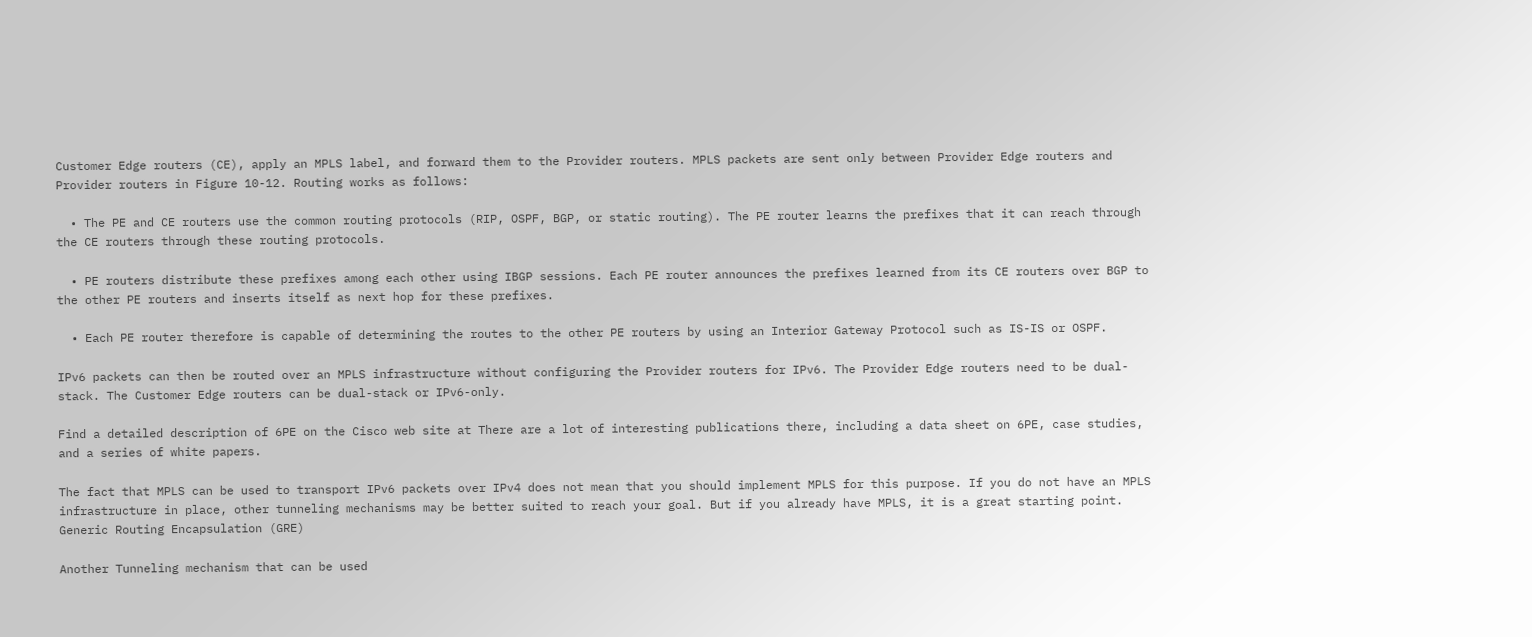Customer Edge routers (CE), apply an MPLS label, and forward them to the Provider routers. MPLS packets are sent only between Provider Edge routers and Provider routers in Figure 10-12. Routing works as follows:

  • The PE and CE routers use the common routing protocols (RIP, OSPF, BGP, or static routing). The PE router learns the prefixes that it can reach through the CE routers through these routing protocols.

  • PE routers distribute these prefixes among each other using IBGP sessions. Each PE router announces the prefixes learned from its CE routers over BGP to the other PE routers and inserts itself as next hop for these prefixes.

  • Each PE router therefore is capable of determining the routes to the other PE routers by using an Interior Gateway Protocol such as IS-IS or OSPF.

IPv6 packets can then be routed over an MPLS infrastructure without configuring the Provider routers for IPv6. The Provider Edge routers need to be dual-stack. The Customer Edge routers can be dual-stack or IPv6-only.

Find a detailed description of 6PE on the Cisco web site at There are a lot of interesting publications there, including a data sheet on 6PE, case studies, and a series of white papers.

The fact that MPLS can be used to transport IPv6 packets over IPv4 does not mean that you should implement MPLS for this purpose. If you do not have an MPLS infrastructure in place, other tunneling mechanisms may be better suited to reach your goal. But if you already have MPLS, it is a great starting point. Generic Routing Encapsulation (GRE)

Another Tunneling mechanism that can be used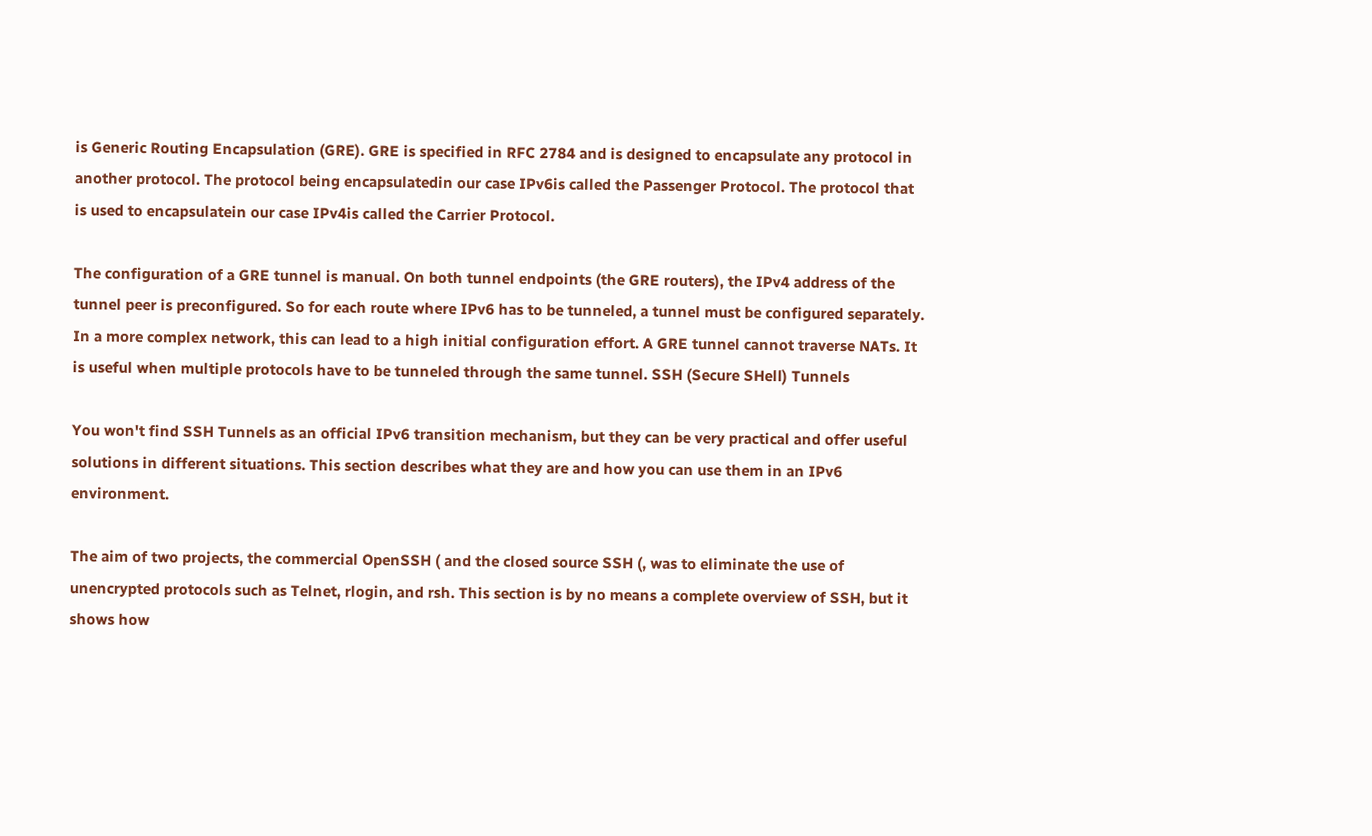is Generic Routing Encapsulation (GRE). GRE is specified in RFC 2784 and is designed to encapsulate any protocol in another protocol. The protocol being encapsulatedin our case IPv6is called the Passenger Protocol. The protocol that is used to encapsulatein our case IPv4is called the Carrier Protocol.

The configuration of a GRE tunnel is manual. On both tunnel endpoints (the GRE routers), the IPv4 address of the tunnel peer is preconfigured. So for each route where IPv6 has to be tunneled, a tunnel must be configured separately. In a more complex network, this can lead to a high initial configuration effort. A GRE tunnel cannot traverse NATs. It is useful when multiple protocols have to be tunneled through the same tunnel. SSH (Secure SHell) Tunnels

You won't find SSH Tunnels as an official IPv6 transition mechanism, but they can be very practical and offer useful solutions in different situations. This section describes what they are and how you can use them in an IPv6 environment.

The aim of two projects, the commercial OpenSSH ( and the closed source SSH (, was to eliminate the use of unencrypted protocols such as Telnet, rlogin, and rsh. This section is by no means a complete overview of SSH, but it shows how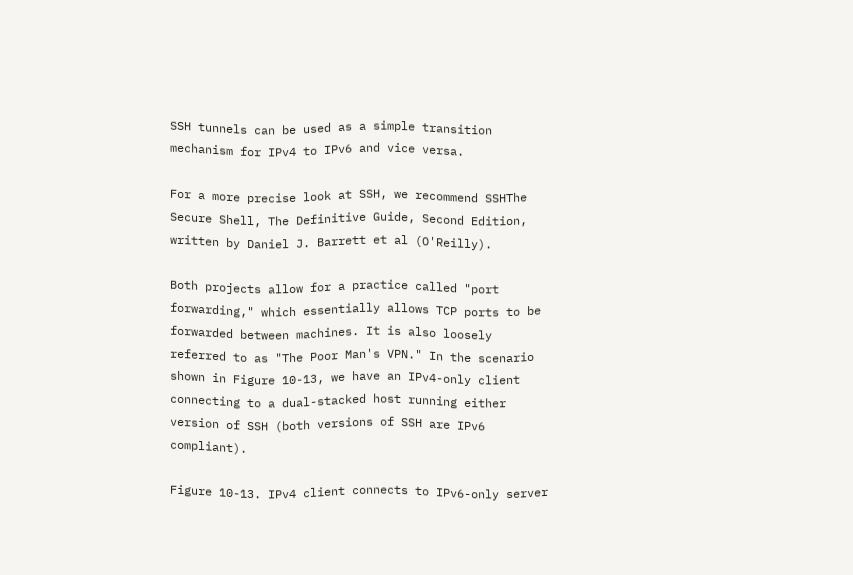SSH tunnels can be used as a simple transition mechanism for IPv4 to IPv6 and vice versa.

For a more precise look at SSH, we recommend SSHThe Secure Shell, The Definitive Guide, Second Edition, written by Daniel J. Barrett et al (O'Reilly).

Both projects allow for a practice called "port forwarding," which essentially allows TCP ports to be forwarded between machines. It is also loosely referred to as "The Poor Man's VPN." In the scenario shown in Figure 10-13, we have an IPv4-only client connecting to a dual-stacked host running either version of SSH (both versions of SSH are IPv6 compliant).

Figure 10-13. IPv4 client connects to IPv6-only server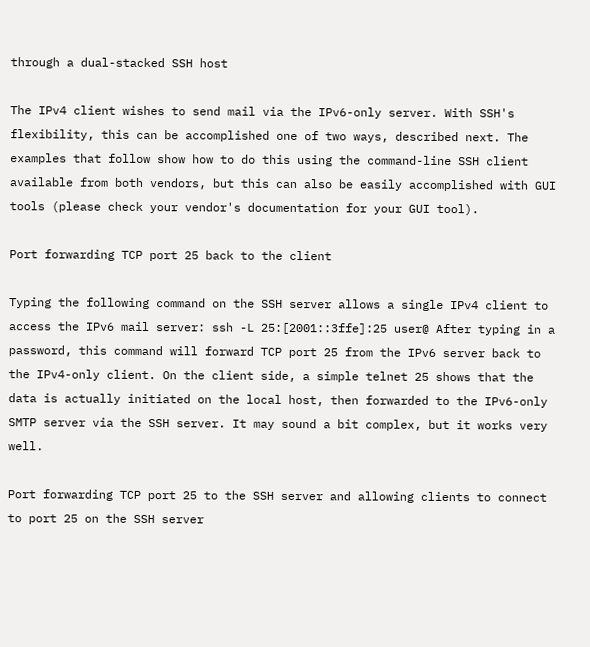through a dual-stacked SSH host

The IPv4 client wishes to send mail via the IPv6-only server. With SSH's flexibility, this can be accomplished one of two ways, described next. The examples that follow show how to do this using the command-line SSH client available from both vendors, but this can also be easily accomplished with GUI tools (please check your vendor's documentation for your GUI tool).

Port forwarding TCP port 25 back to the client

Typing the following command on the SSH server allows a single IPv4 client to access the IPv6 mail server: ssh -L 25:[2001::3ffe]:25 user@ After typing in a password, this command will forward TCP port 25 from the IPv6 server back to the IPv4-only client. On the client side, a simple telnet 25 shows that the data is actually initiated on the local host, then forwarded to the IPv6-only SMTP server via the SSH server. It may sound a bit complex, but it works very well.

Port forwarding TCP port 25 to the SSH server and allowing clients to connect to port 25 on the SSH server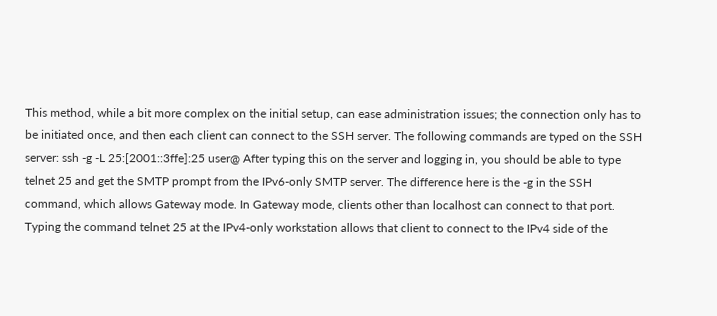This method, while a bit more complex on the initial setup, can ease administration issues; the connection only has to be initiated once, and then each client can connect to the SSH server. The following commands are typed on the SSH server: ssh -g -L 25:[2001::3ffe]:25 user@ After typing this on the server and logging in, you should be able to type telnet 25 and get the SMTP prompt from the IPv6-only SMTP server. The difference here is the -g in the SSH command, which allows Gateway mode. In Gateway mode, clients other than localhost can connect to that port. Typing the command telnet 25 at the IPv4-only workstation allows that client to connect to the IPv4 side of the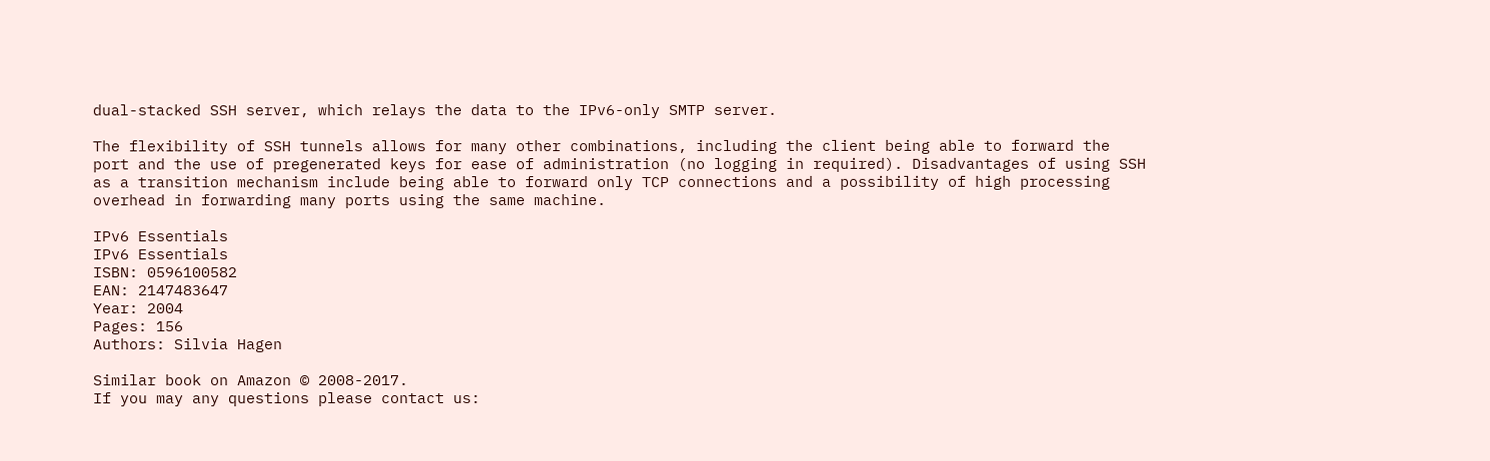dual-stacked SSH server, which relays the data to the IPv6-only SMTP server.

The flexibility of SSH tunnels allows for many other combinations, including the client being able to forward the port and the use of pregenerated keys for ease of administration (no logging in required). Disadvantages of using SSH as a transition mechanism include being able to forward only TCP connections and a possibility of high processing overhead in forwarding many ports using the same machine.

IPv6 Essentials
IPv6 Essentials
ISBN: 0596100582
EAN: 2147483647
Year: 2004
Pages: 156
Authors: Silvia Hagen

Similar book on Amazon © 2008-2017.
If you may any questions please contact us: